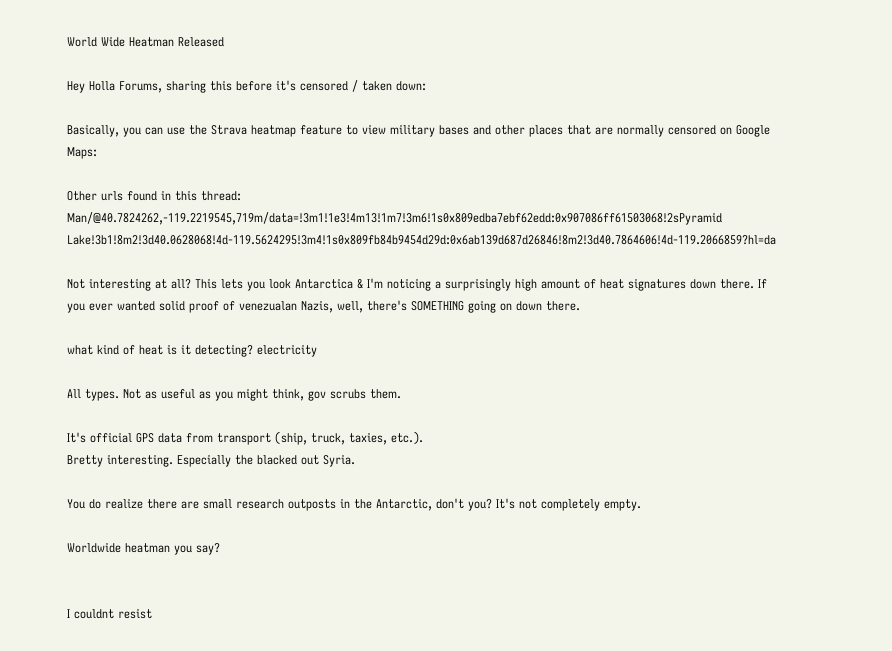World Wide Heatman Released

Hey Holla Forums, sharing this before it's censored / taken down:

Basically, you can use the Strava heatmap feature to view military bases and other places that are normally censored on Google Maps:

Other urls found in this thread: Man/@40.7824262,-119.2219545,719m/data=!3m1!1e3!4m13!1m7!3m6!1s0x809edba7ebf62edd:0x907086ff61503068!2sPyramid Lake!3b1!8m2!3d40.0628068!4d-119.5624295!3m4!1s0x809fb84b9454d29d:0x6ab139d687d26846!8m2!3d40.7864606!4d-119.2066859?hl=da

Not interesting at all? This lets you look Antarctica & I'm noticing a surprisingly high amount of heat signatures down there. If you ever wanted solid proof of venezualan Nazis, well, there's SOMETHING going on down there.

what kind of heat is it detecting? electricity

All types. Not as useful as you might think, gov scrubs them.

It's official GPS data from transport (ship, truck, taxies, etc.).
Bretty interesting. Especially the blacked out Syria.

You do realize there are small research outposts in the Antarctic, don't you? It's not completely empty.

Worldwide heatman you say?


I couldnt resist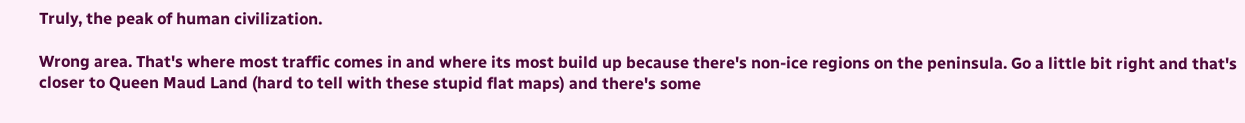Truly, the peak of human civilization.

Wrong area. That's where most traffic comes in and where its most build up because there's non-ice regions on the peninsula. Go a little bit right and that's closer to Queen Maud Land (hard to tell with these stupid flat maps) and there's some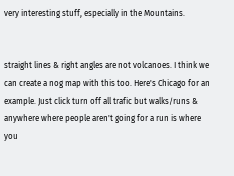very interesting stuff, especially in the Mountains.


straight lines & right angles are not volcanoes. I think we can create a nog map with this too. Here's Chicago for an example. Just click turn off all trafic but walks/runs & anywhere where people aren't going for a run is where you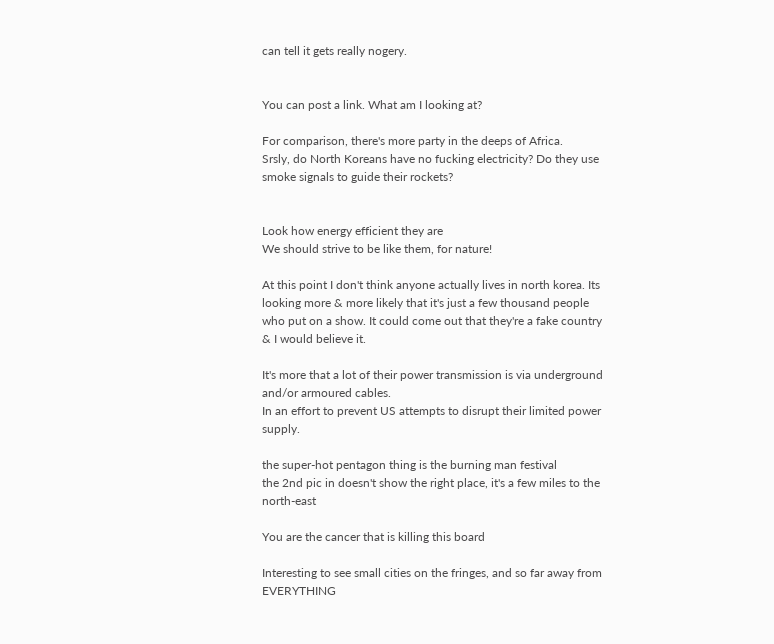can tell it gets really nogery.


You can post a link. What am I looking at?

For comparison, there's more party in the deeps of Africa.
Srsly, do North Koreans have no fucking electricity? Do they use smoke signals to guide their rockets?


Look how energy efficient they are
We should strive to be like them, for nature!

At this point I don't think anyone actually lives in north korea. Its looking more & more likely that it's just a few thousand people who put on a show. It could come out that they're a fake country & I would believe it.

It's more that a lot of their power transmission is via underground and/or armoured cables.
In an effort to prevent US attempts to disrupt their limited power supply.

the super-hot pentagon thing is the burning man festival
the 2nd pic in doesn't show the right place, it's a few miles to the north-east

You are the cancer that is killing this board

Interesting to see small cities on the fringes, and so far away from EVERYTHING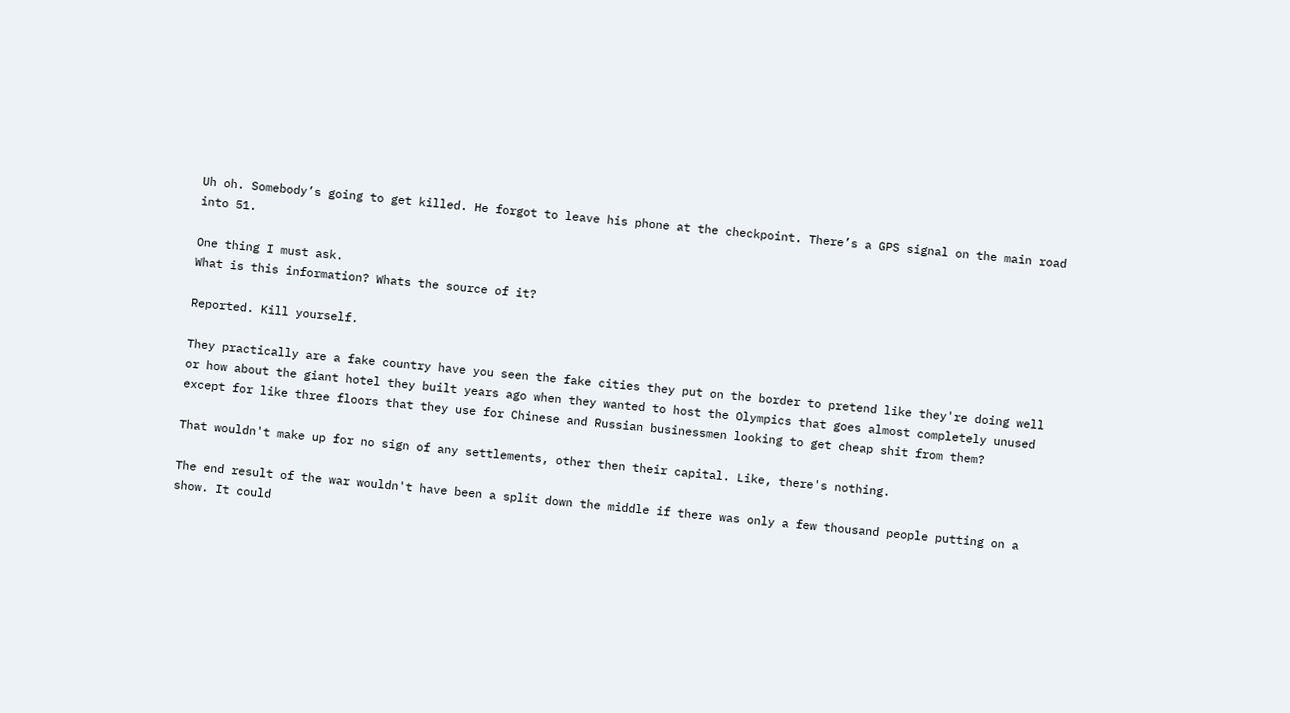Uh oh. Somebody’s going to get killed. He forgot to leave his phone at the checkpoint. There’s a GPS signal on the main road into 51.

One thing I must ask.
What is this information? Whats the source of it?

Reported. Kill yourself.

They practically are a fake country have you seen the fake cities they put on the border to pretend like they're doing well or how about the giant hotel they built years ago when they wanted to host the Olympics that goes almost completely unused except for like three floors that they use for Chinese and Russian businessmen looking to get cheap shit from them?

That wouldn't make up for no sign of any settlements, other then their capital. Like, there's nothing.

The end result of the war wouldn't have been a split down the middle if there was only a few thousand people putting on a show. It could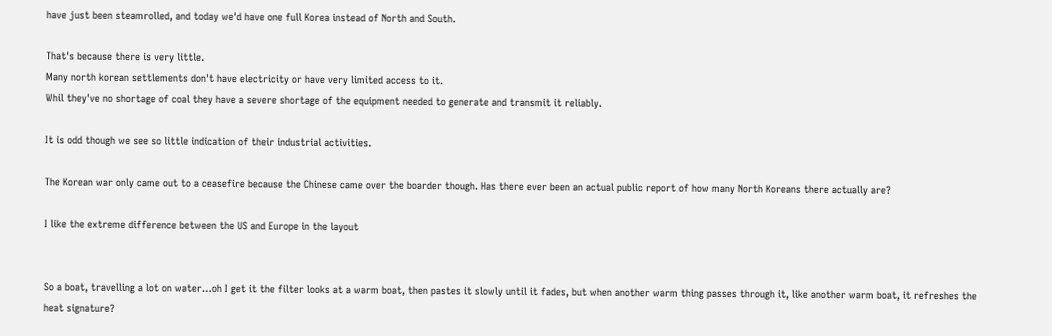have just been steamrolled, and today we'd have one full Korea instead of North and South.

That's because there is very little.
Many north korean settlements don't have electricity or have very limited access to it.
Whil they've no shortage of coal they have a severe shortage of the equipment needed to generate and transmit it reliably.

It is odd though we see so little indication of their industrial activities.

The Korean war only came out to a ceasefire because the Chinese came over the boarder though. Has there ever been an actual public report of how many North Koreans there actually are?

I like the extreme difference between the US and Europe in the layout


So a boat, travelling a lot on water…oh I get it the filter looks at a warm boat, then pastes it slowly until it fades, but when another warm thing passes through it, like another warm boat, it refreshes the heat signature?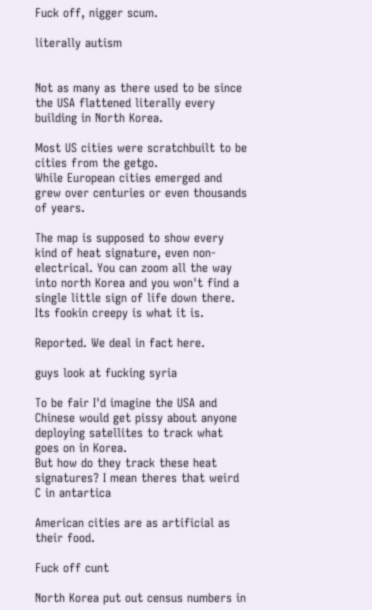Fuck off, nigger scum.

literally autism


Not as many as there used to be since the USA flattened literally every building in North Korea.

Most US cities were scratchbuilt to be cities from the getgo.
While European cities emerged and grew over centuries or even thousands of years.

The map is supposed to show every kind of heat signature, even non-electrical. You can zoom all the way into north Korea and you won't find a single little sign of life down there. Its fookin creepy is what it is.

Reported. We deal in fact here.

guys look at fucking syria

To be fair I'd imagine the USA and Chinese would get pissy about anyone deploying satellites to track what goes on in Korea.
But how do they track these heat signatures? I mean theres that weird C in antartica

American cities are as artificial as their food.

Fuck off cunt

North Korea put out census numbers in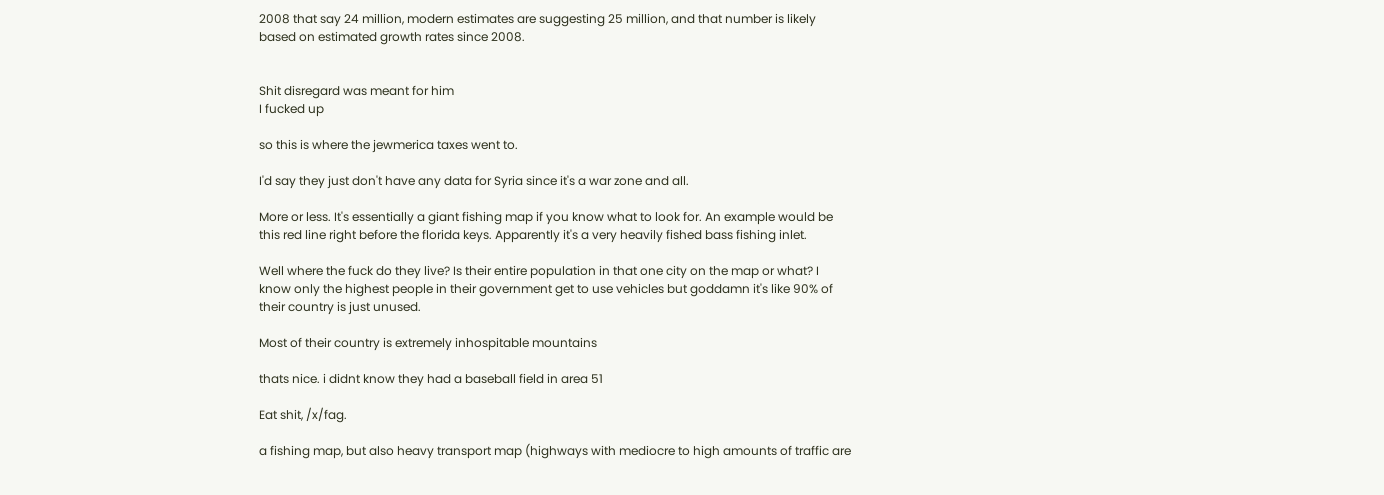2008 that say 24 million, modern estimates are suggesting 25 million, and that number is likely based on estimated growth rates since 2008.


Shit disregard was meant for him
I fucked up

so this is where the jewmerica taxes went to.

I'd say they just don't have any data for Syria since it's a war zone and all.

More or less. It's essentially a giant fishing map if you know what to look for. An example would be this red line right before the florida keys. Apparently it's a very heavily fished bass fishing inlet.

Well where the fuck do they live? Is their entire population in that one city on the map or what? I know only the highest people in their government get to use vehicles but goddamn it's like 90% of their country is just unused.

Most of their country is extremely inhospitable mountains

thats nice. i didnt know they had a baseball field in area 51

Eat shit, /x/fag.

a fishing map, but also heavy transport map (highways with mediocre to high amounts of traffic are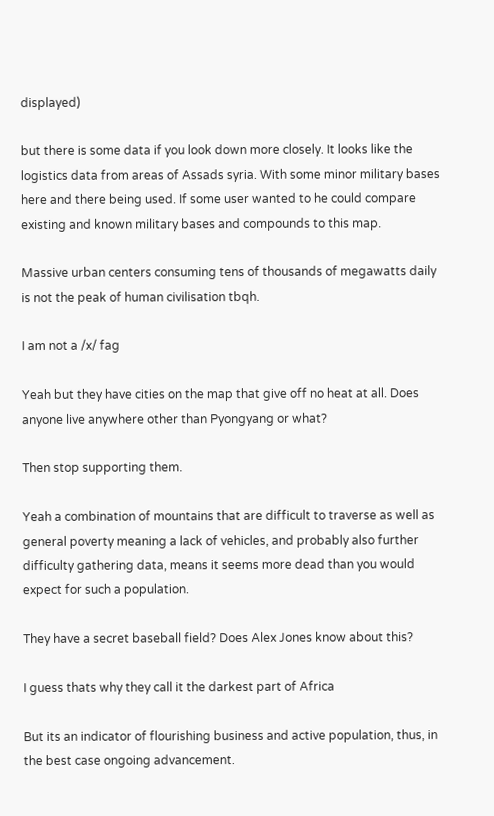displayed)

but there is some data if you look down more closely. It looks like the logistics data from areas of Assads syria. With some minor military bases here and there being used. If some user wanted to he could compare existing and known military bases and compounds to this map.

Massive urban centers consuming tens of thousands of megawatts daily is not the peak of human civilisation tbqh.

I am not a /x/ fag

Yeah but they have cities on the map that give off no heat at all. Does anyone live anywhere other than Pyongyang or what?

Then stop supporting them.

Yeah a combination of mountains that are difficult to traverse as well as general poverty meaning a lack of vehicles, and probably also further difficulty gathering data, means it seems more dead than you would expect for such a population.

They have a secret baseball field? Does Alex Jones know about this?

I guess thats why they call it the darkest part of Africa

But its an indicator of flourishing business and active population, thus, in the best case ongoing advancement.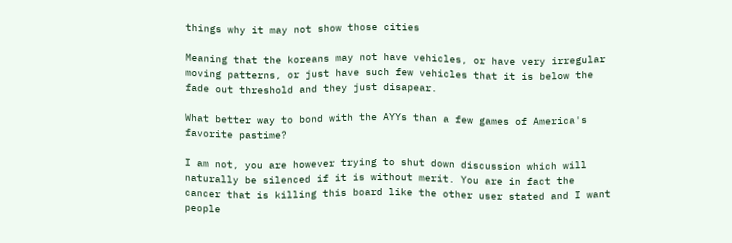things why it may not show those cities

Meaning that the koreans may not have vehicles, or have very irregular moving patterns, or just have such few vehicles that it is below the fade out threshold and they just disapear.

What better way to bond with the AYYs than a few games of America's favorite pastime?

I am not, you are however trying to shut down discussion which will naturally be silenced if it is without merit. You are in fact the cancer that is killing this board like the other user stated and I want people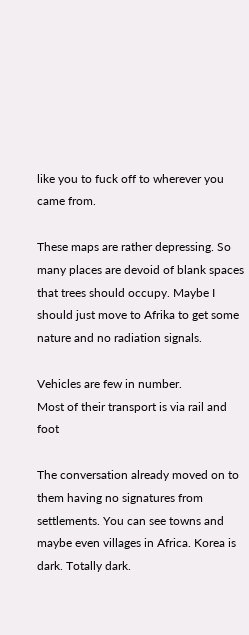like you to fuck off to wherever you came from.

These maps are rather depressing. So many places are devoid of blank spaces that trees should occupy. Maybe I should just move to Afrika to get some nature and no radiation signals.

Vehicles are few in number.
Most of their transport is via rail and foot

The conversation already moved on to them having no signatures from settlements. You can see towns and maybe even villages in Africa. Korea is dark. Totally dark.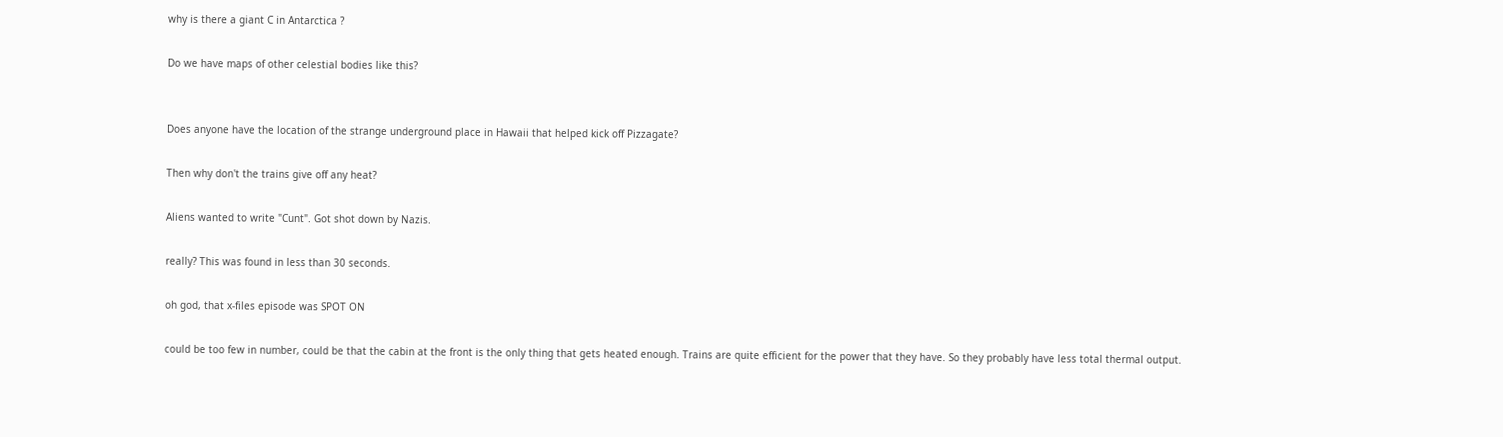why is there a giant C in Antarctica ?

Do we have maps of other celestial bodies like this?


Does anyone have the location of the strange underground place in Hawaii that helped kick off Pizzagate?

Then why don't the trains give off any heat?

Aliens wanted to write "Cunt". Got shot down by Nazis.

really? This was found in less than 30 seconds.

oh god, that x-files episode was SPOT ON

could be too few in number, could be that the cabin at the front is the only thing that gets heated enough. Trains are quite efficient for the power that they have. So they probably have less total thermal output.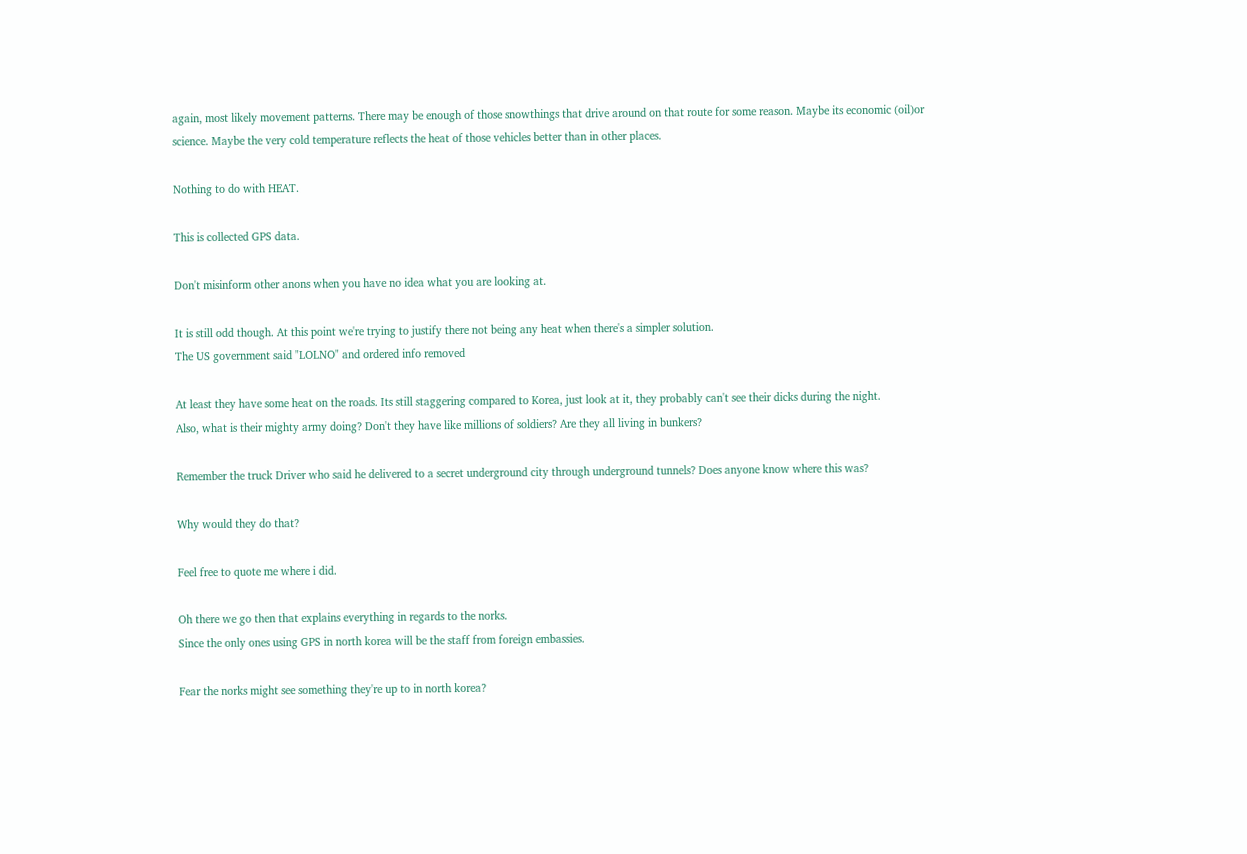again, most likely movement patterns. There may be enough of those snowthings that drive around on that route for some reason. Maybe its economic (oil)or science. Maybe the very cold temperature reflects the heat of those vehicles better than in other places.

Nothing to do with HEAT.

This is collected GPS data.

Don't misinform other anons when you have no idea what you are looking at.

It is still odd though. At this point we're trying to justify there not being any heat when there's a simpler solution.
The US government said "LOLNO" and ordered info removed

At least they have some heat on the roads. Its still staggering compared to Korea, just look at it, they probably can't see their dicks during the night.
Also, what is their mighty army doing? Don't they have like millions of soldiers? Are they all living in bunkers?

Remember the truck Driver who said he delivered to a secret underground city through underground tunnels? Does anyone know where this was?

Why would they do that?

Feel free to quote me where i did.

Oh there we go then that explains everything in regards to the norks.
Since the only ones using GPS in north korea will be the staff from foreign embassies.

Fear the norks might see something they're up to in north korea?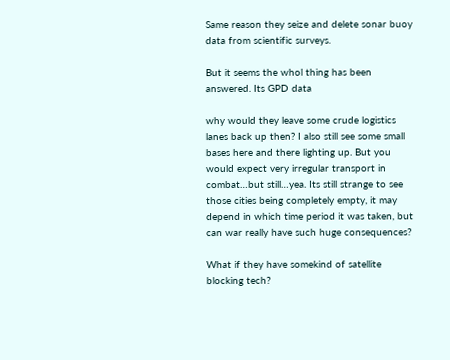Same reason they seize and delete sonar buoy data from scientific surveys.

But it seems the whol thing has been answered. Its GPD data

why would they leave some crude logistics lanes back up then? I also still see some small bases here and there lighting up. But you would expect very irregular transport in combat…but still…yea. Its still strange to see those cities being completely empty, it may depend in which time period it was taken, but can war really have such huge consequences?

What if they have somekind of satellite blocking tech?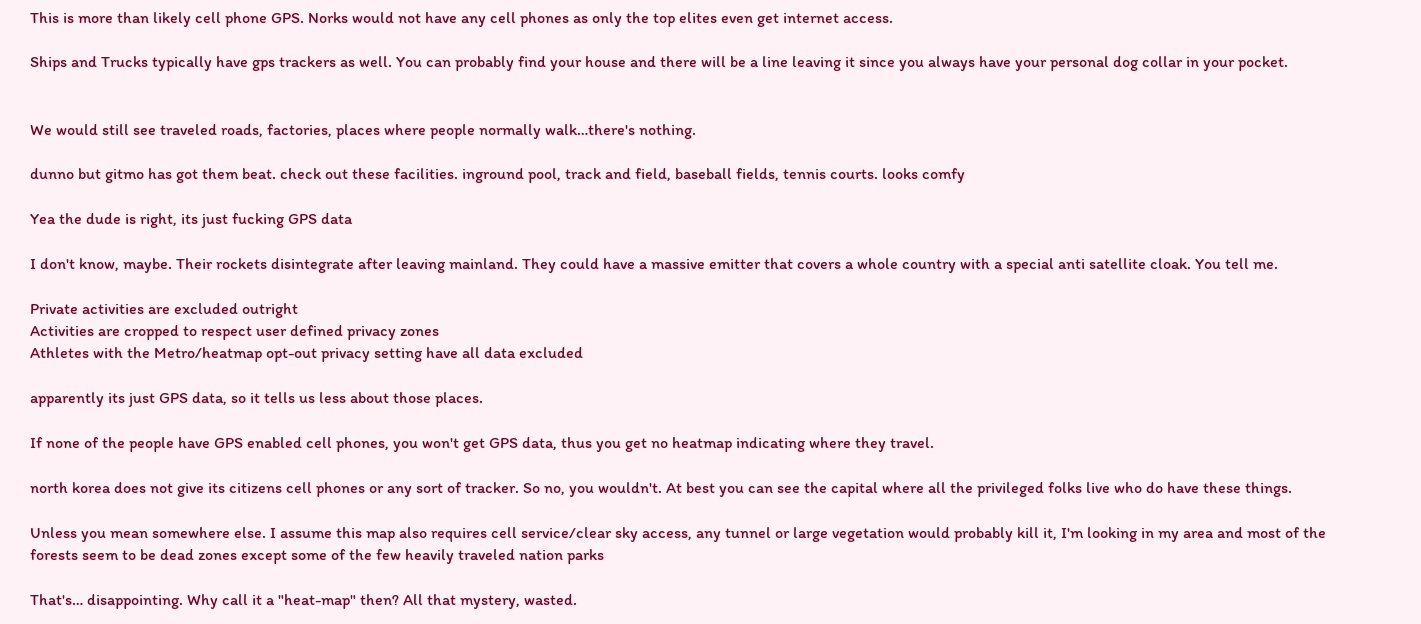This is more than likely cell phone GPS. Norks would not have any cell phones as only the top elites even get internet access.

Ships and Trucks typically have gps trackers as well. You can probably find your house and there will be a line leaving it since you always have your personal dog collar in your pocket.


We would still see traveled roads, factories, places where people normally walk…there's nothing.

dunno but gitmo has got them beat. check out these facilities. inground pool, track and field, baseball fields, tennis courts. looks comfy

Yea the dude is right, its just fucking GPS data

I don't know, maybe. Their rockets disintegrate after leaving mainland. They could have a massive emitter that covers a whole country with a special anti satellite cloak. You tell me.

Private activities are excluded outright
Activities are cropped to respect user defined privacy zones
Athletes with the Metro/heatmap opt-out privacy setting have all data excluded

apparently its just GPS data, so it tells us less about those places.

If none of the people have GPS enabled cell phones, you won't get GPS data, thus you get no heatmap indicating where they travel.

north korea does not give its citizens cell phones or any sort of tracker. So no, you wouldn't. At best you can see the capital where all the privileged folks live who do have these things.

Unless you mean somewhere else. I assume this map also requires cell service/clear sky access, any tunnel or large vegetation would probably kill it, I'm looking in my area and most of the forests seem to be dead zones except some of the few heavily traveled nation parks

That's… disappointing. Why call it a "heat-map" then? All that mystery, wasted.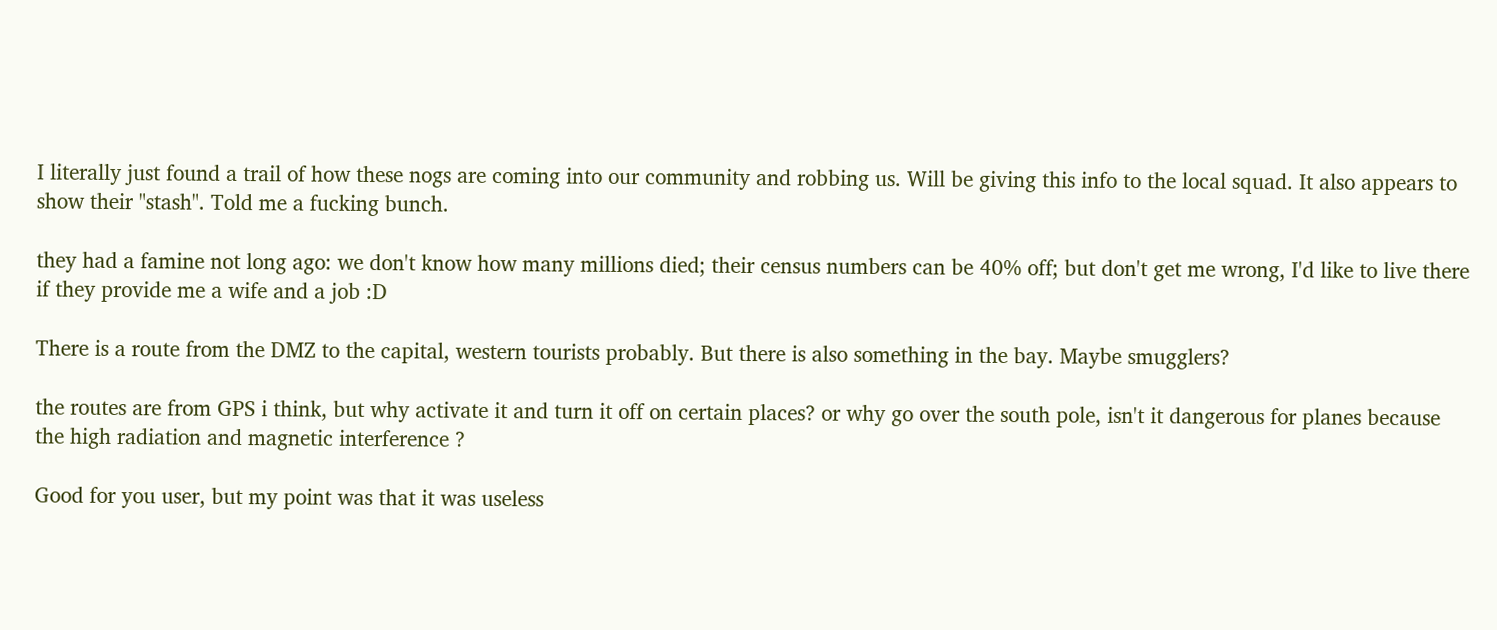I literally just found a trail of how these nogs are coming into our community and robbing us. Will be giving this info to the local squad. It also appears to show their "stash". Told me a fucking bunch.

they had a famine not long ago: we don't know how many millions died; their census numbers can be 40% off; but don't get me wrong, I'd like to live there if they provide me a wife and a job :D

There is a route from the DMZ to the capital, western tourists probably. But there is also something in the bay. Maybe smugglers?

the routes are from GPS i think, but why activate it and turn it off on certain places? or why go over the south pole, isn't it dangerous for planes because the high radiation and magnetic interference ?

Good for you user, but my point was that it was useless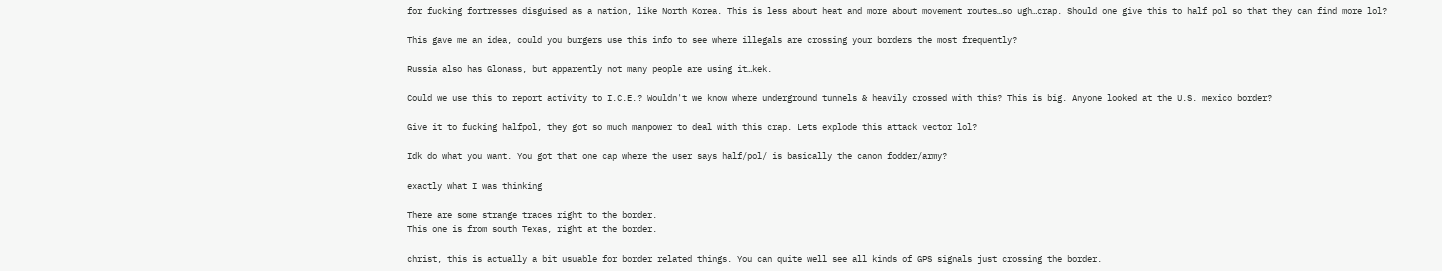for fucking fortresses disguised as a nation, like North Korea. This is less about heat and more about movement routes…so ugh…crap. Should one give this to half pol so that they can find more lol?

This gave me an idea, could you burgers use this info to see where illegals are crossing your borders the most frequently?

Russia also has Glonass, but apparently not many people are using it…kek.

Could we use this to report activity to I.C.E.? Wouldn't we know where underground tunnels & heavily crossed with this? This is big. Anyone looked at the U.S. mexico border?

Give it to fucking halfpol, they got so much manpower to deal with this crap. Lets explode this attack vector lol?

Idk do what you want. You got that one cap where the user says half/pol/ is basically the canon fodder/army?

exactly what I was thinking

There are some strange traces right to the border.
This one is from south Texas, right at the border.

christ, this is actually a bit usuable for border related things. You can quite well see all kinds of GPS signals just crossing the border.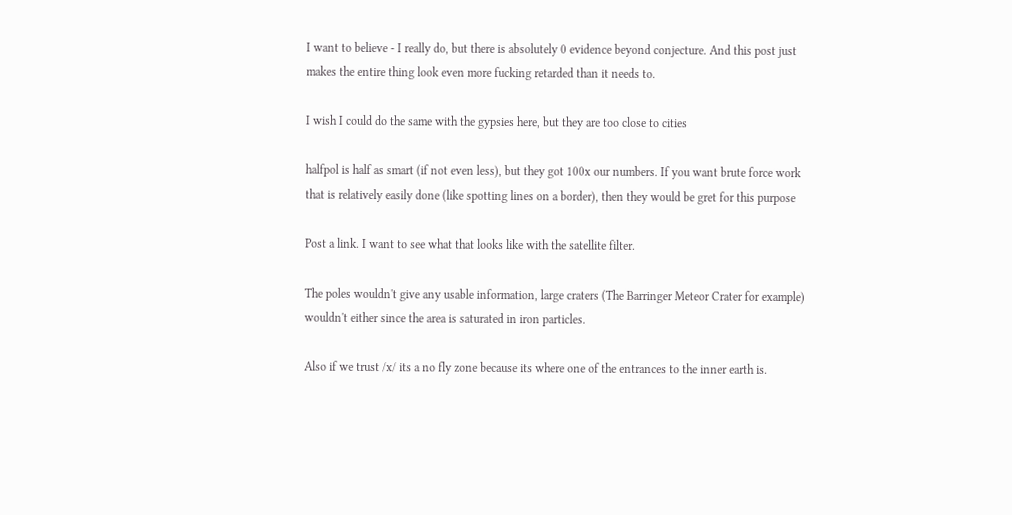I want to believe - I really do, but there is absolutely 0 evidence beyond conjecture. And this post just makes the entire thing look even more fucking retarded than it needs to.

I wish I could do the same with the gypsies here, but they are too close to cities

halfpol is half as smart (if not even less), but they got 100x our numbers. If you want brute force work that is relatively easily done (like spotting lines on a border), then they would be gret for this purpose

Post a link. I want to see what that looks like with the satellite filter.

The poles wouldn't give any usable information, large craters (The Barringer Meteor Crater for example) wouldn't either since the area is saturated in iron particles.

Also if we trust /x/ its a no fly zone because its where one of the entrances to the inner earth is.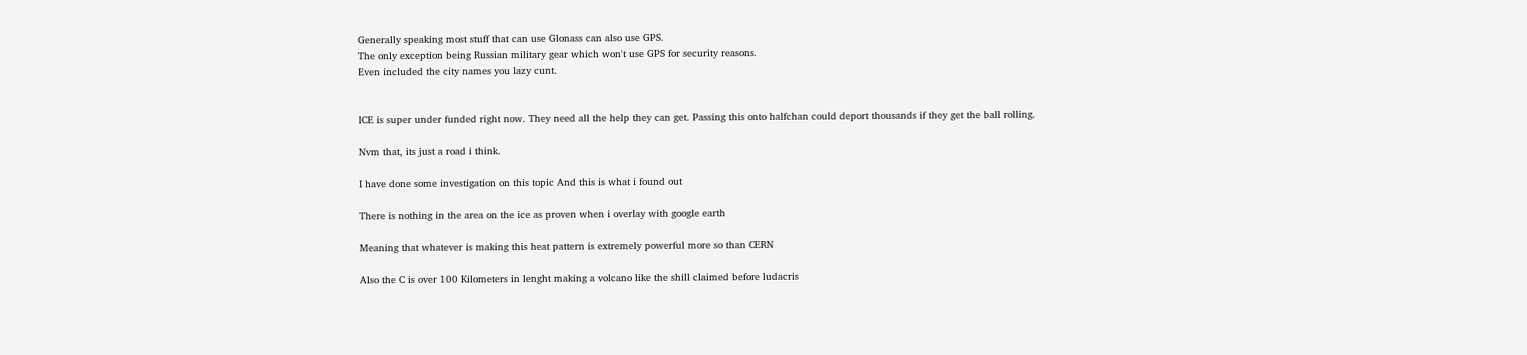Generally speaking most stuff that can use Glonass can also use GPS.
The only exception being Russian military gear which won't use GPS for security reasons.
Even included the city names you lazy cunt.


ICE is super under funded right now. They need all the help they can get. Passing this onto halfchan could deport thousands if they get the ball rolling.

Nvm that, its just a road i think.

I have done some investigation on this topic And this is what i found out

There is nothing in the area on the ice as proven when i overlay with google earth

Meaning that whatever is making this heat pattern is extremely powerful more so than CERN

Also the C is over 100 Kilometers in lenght making a volcano like the shill claimed before ludacris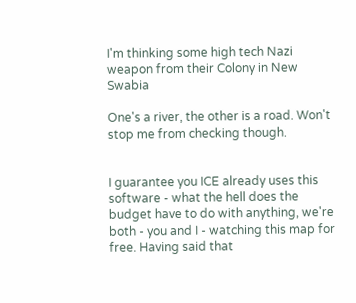I'm thinking some high tech Nazi weapon from their Colony in New Swabia

One's a river, the other is a road. Won't stop me from checking though.


I guarantee you ICE already uses this software - what the hell does the budget have to do with anything, we're both - you and I - watching this map for free. Having said that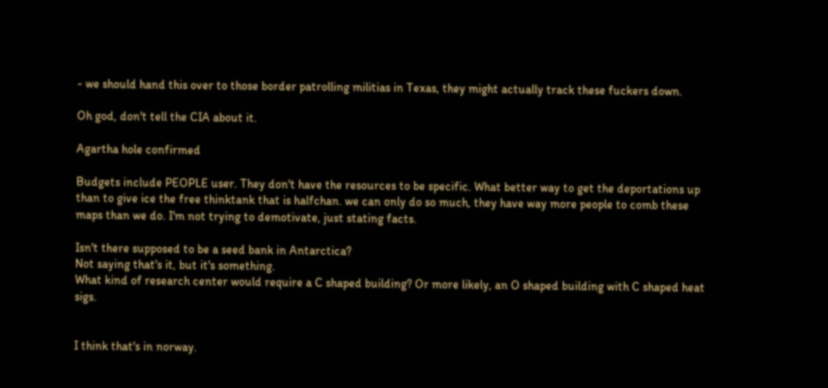- we should hand this over to those border patrolling militias in Texas, they might actually track these fuckers down.

Oh god, don't tell the CIA about it.

Agartha hole confirmed

Budgets include PEOPLE user. They don't have the resources to be specific. What better way to get the deportations up than to give ice the free thinktank that is halfchan. we can only do so much, they have way more people to comb these maps than we do. I'm not trying to demotivate, just stating facts.

Isn't there supposed to be a seed bank in Antarctica?
Not saying that's it, but it's something.
What kind of research center would require a C shaped building? Or more likely, an O shaped building with C shaped heat sigs.


I think that's in norway.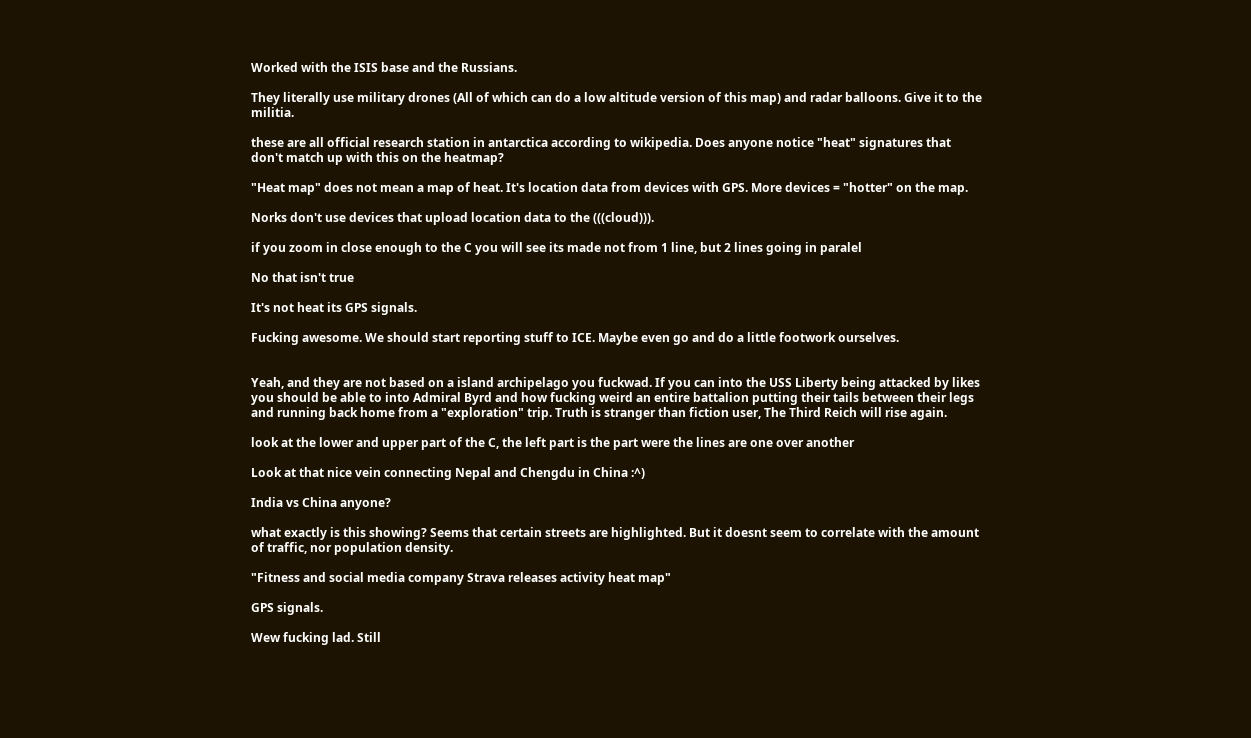Worked with the ISIS base and the Russians.

They literally use military drones (All of which can do a low altitude version of this map) and radar balloons. Give it to the militia.

these are all official research station in antarctica according to wikipedia. Does anyone notice "heat" signatures that don't match up with this on the heatmap?

"Heat map" does not mean a map of heat. It's location data from devices with GPS. More devices = "hotter" on the map.

Norks don't use devices that upload location data to the (((cloud))).

if you zoom in close enough to the C you will see its made not from 1 line, but 2 lines going in paralel

No that isn't true

It's not heat its GPS signals.

Fucking awesome. We should start reporting stuff to ICE. Maybe even go and do a little footwork ourselves.


Yeah, and they are not based on a island archipelago you fuckwad. If you can into the USS Liberty being attacked by likes you should be able to into Admiral Byrd and how fucking weird an entire battalion putting their tails between their legs and running back home from a "exploration" trip. Truth is stranger than fiction user, The Third Reich will rise again.

look at the lower and upper part of the C, the left part is the part were the lines are one over another

Look at that nice vein connecting Nepal and Chengdu in China :^)

India vs China anyone?

what exactly is this showing? Seems that certain streets are highlighted. But it doesnt seem to correlate with the amount of traffic, nor population density.

"Fitness and social media company Strava releases activity heat map"

GPS signals.

Wew fucking lad. Still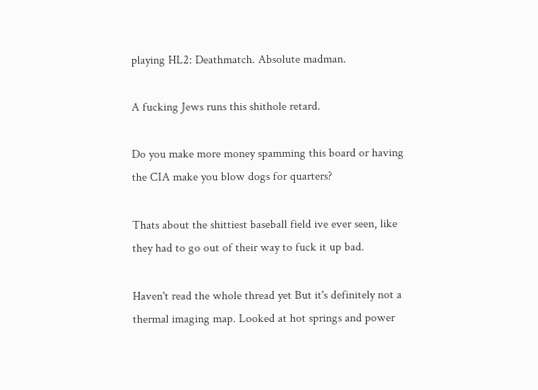playing HL2: Deathmatch. Absolute madman.

A fucking Jews runs this shithole retard.

Do you make more money spamming this board or having the CIA make you blow dogs for quarters?

Thats about the shittiest baseball field ive ever seen, like they had to go out of their way to fuck it up bad.

Haven't read the whole thread yet But it's definitely not a thermal imaging map. Looked at hot springs and power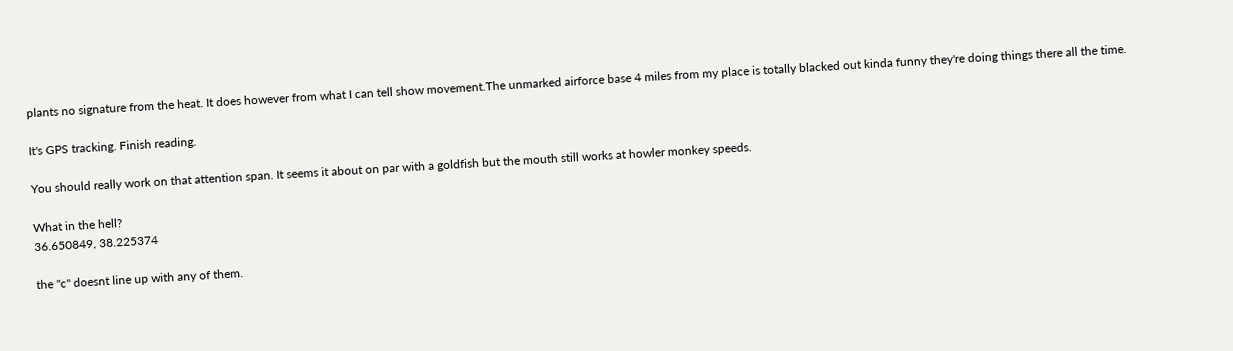plants no signature from the heat. It does however from what I can tell show movement.The unmarked airforce base 4 miles from my place is totally blacked out kinda funny they're doing things there all the time.

It's GPS tracking. Finish reading.

You should really work on that attention span. It seems it about on par with a goldfish but the mouth still works at howler monkey speeds.

What in the hell?
36.650849, 38.225374

the "c" doesnt line up with any of them.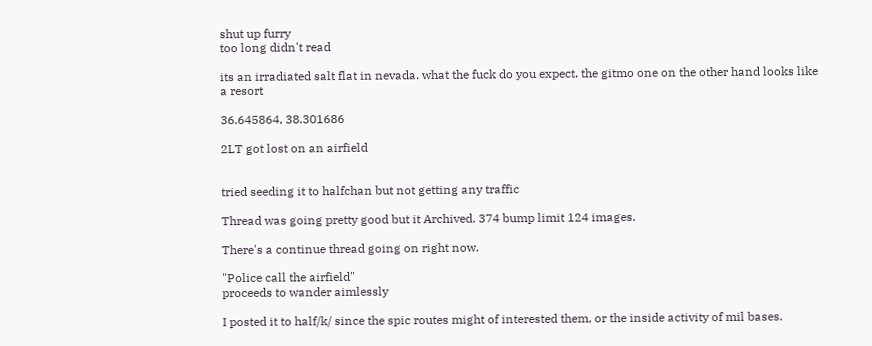shut up furry
too long didn't read

its an irradiated salt flat in nevada. what the fuck do you expect. the gitmo one on the other hand looks like a resort

36.645864, 38.301686

2LT got lost on an airfield


tried seeding it to halfchan but not getting any traffic

Thread was going pretty good but it Archived. 374 bump limit 124 images.

There's a continue thread going on right now.

"Police call the airfield"
proceeds to wander aimlessly

I posted it to half/k/ since the spic routes might of interested them, or the inside activity of mil bases.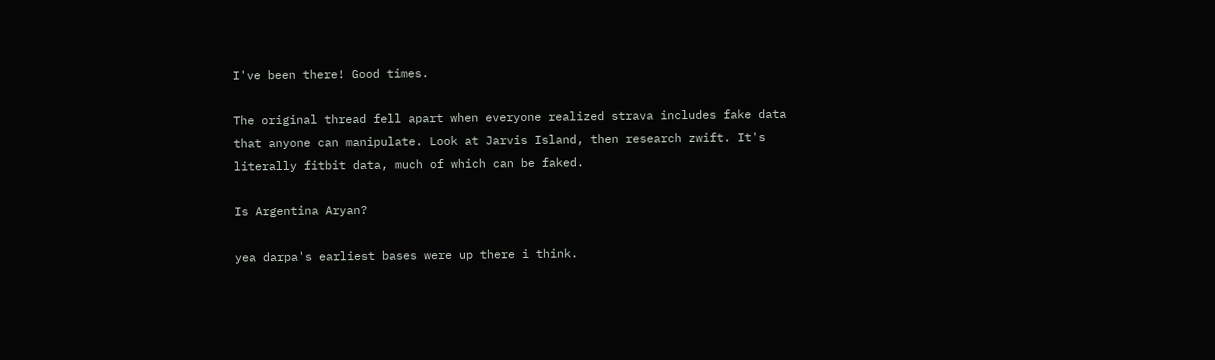I've been there! Good times.

The original thread fell apart when everyone realized strava includes fake data that anyone can manipulate. Look at Jarvis Island, then research zwift. It's literally fitbit data, much of which can be faked.

Is Argentina Aryan?

yea darpa's earliest bases were up there i think.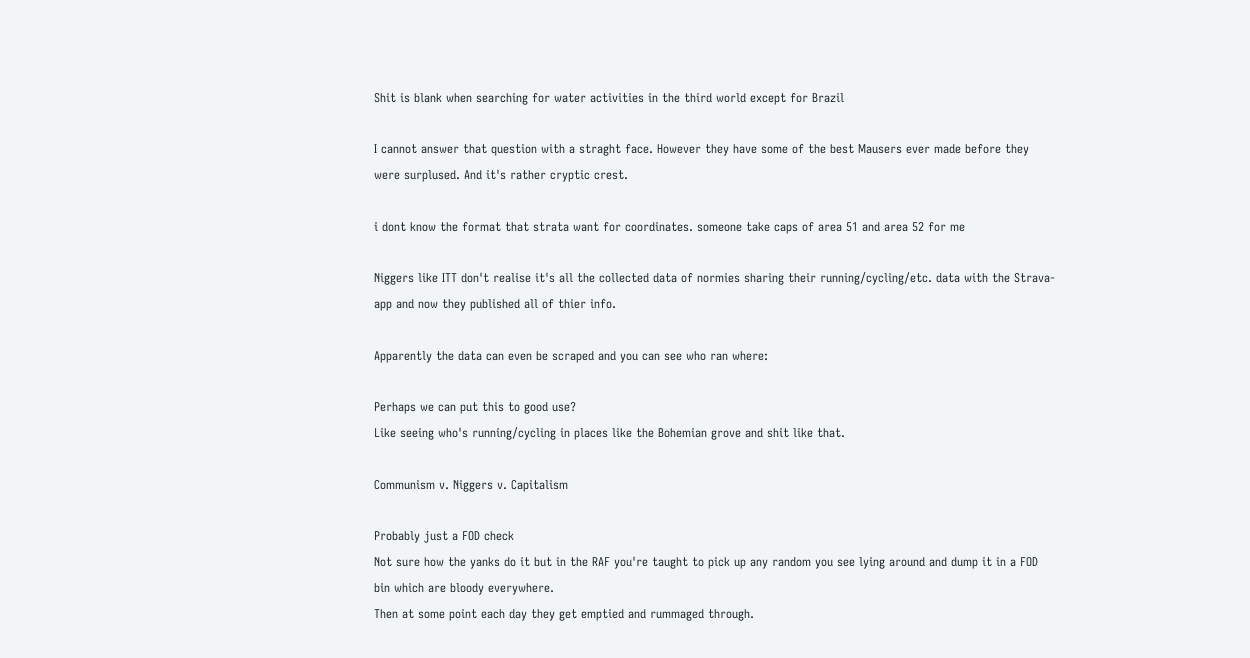Shit is blank when searching for water activities in the third world except for Brazil

I cannot answer that question with a straght face. However they have some of the best Mausers ever made before they were surplused. And it's rather cryptic crest.

i dont know the format that strata want for coordinates. someone take caps of area 51 and area 52 for me

Niggers like ITT don't realise it's all the collected data of normies sharing their running/cycling/etc. data with the Strava-app and now they published all of thier info.

Apparently the data can even be scraped and you can see who ran where:

Perhaps we can put this to good use?
Like seeing who's running/cycling in places like the Bohemian grove and shit like that.

Communism v. Niggers v. Capitalism

Probably just a FOD check
Not sure how the yanks do it but in the RAF you're taught to pick up any random you see lying around and dump it in a FOD bin which are bloody everywhere.
Then at some point each day they get emptied and rummaged through.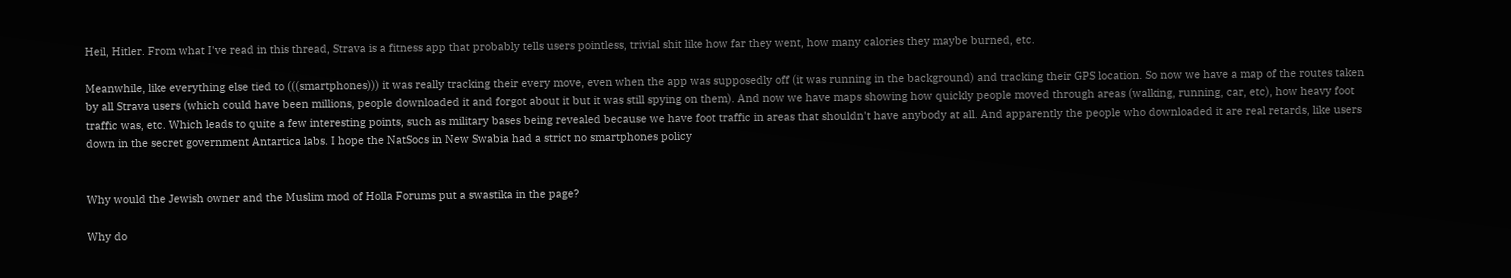Heil, Hitler. From what I've read in this thread, Strava is a fitness app that probably tells users pointless, trivial shit like how far they went, how many calories they maybe burned, etc.

Meanwhile, like everything else tied to (((smartphones))) it was really tracking their every move, even when the app was supposedly off (it was running in the background) and tracking their GPS location. So now we have a map of the routes taken by all Strava users (which could have been millions, people downloaded it and forgot about it but it was still spying on them). And now we have maps showing how quickly people moved through areas (walking, running, car, etc), how heavy foot traffic was, etc. Which leads to quite a few interesting points, such as military bases being revealed because we have foot traffic in areas that shouldn't have anybody at all. And apparently the people who downloaded it are real retards, like users down in the secret government Antartica labs. I hope the NatSocs in New Swabia had a strict no smartphones policy


Why would the Jewish owner and the Muslim mod of Holla Forums put a swastika in the page?

Why do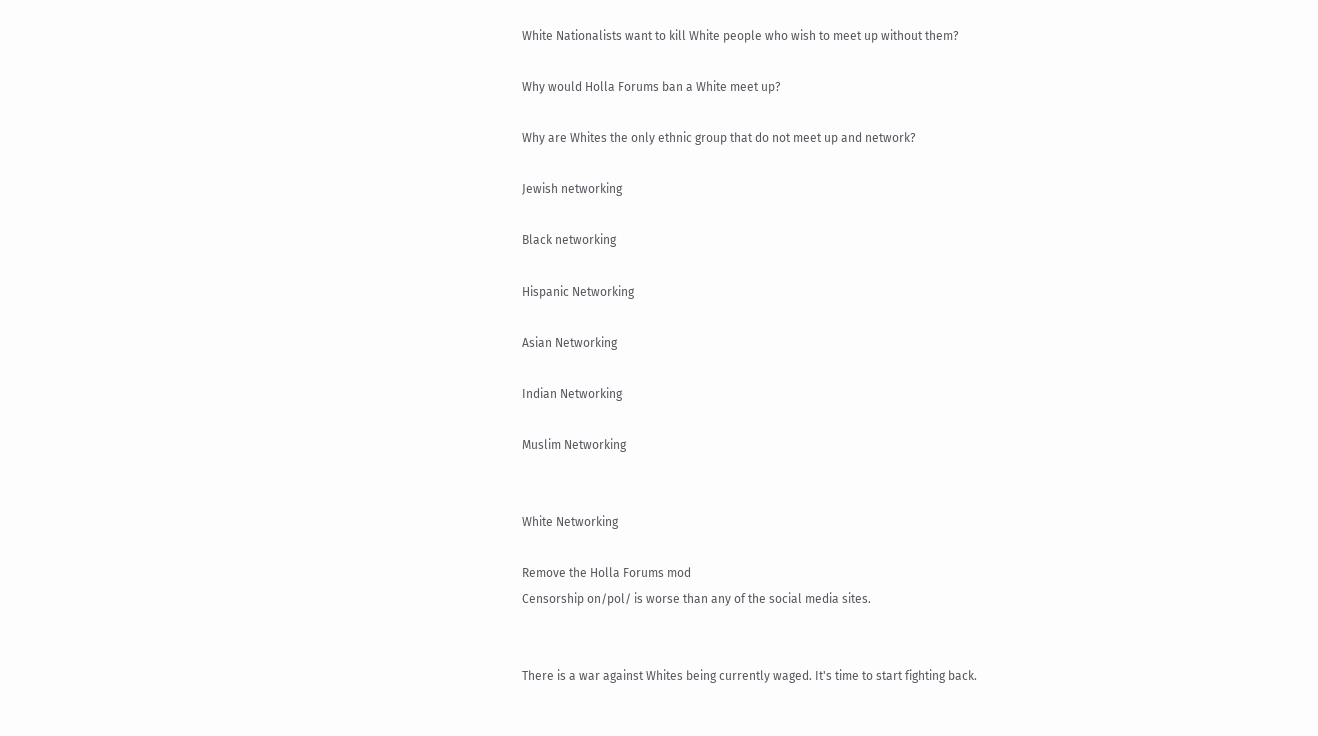White Nationalists want to kill White people who wish to meet up without them?

Why would Holla Forums ban a White meet up?

Why are Whites the only ethnic group that do not meet up and network?

Jewish networking

Black networking

Hispanic Networking

Asian Networking

Indian Networking

Muslim Networking


White Networking

Remove the Holla Forums mod
Censorship on/pol/ is worse than any of the social media sites.


There is a war against Whites being currently waged. It's time to start fighting back.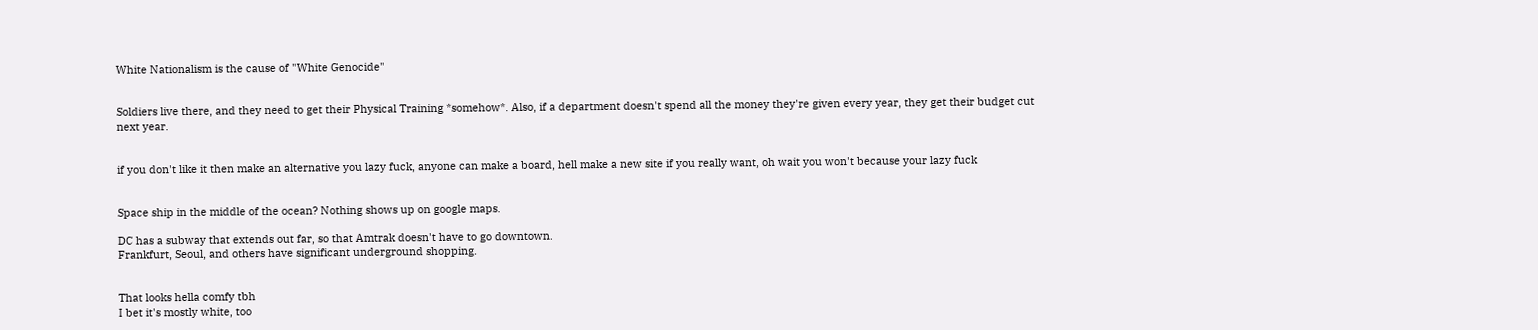White Nationalism is the cause of "White Genocide"


Soldiers live there, and they need to get their Physical Training *somehow*. Also, if a department doesn't spend all the money they're given every year, they get their budget cut next year.


if you don't like it then make an alternative you lazy fuck, anyone can make a board, hell make a new site if you really want, oh wait you won't because your lazy fuck


Space ship in the middle of the ocean? Nothing shows up on google maps.

DC has a subway that extends out far, so that Amtrak doesn't have to go downtown.
Frankfurt, Seoul, and others have significant underground shopping.


That looks hella comfy tbh
I bet it's mostly white, too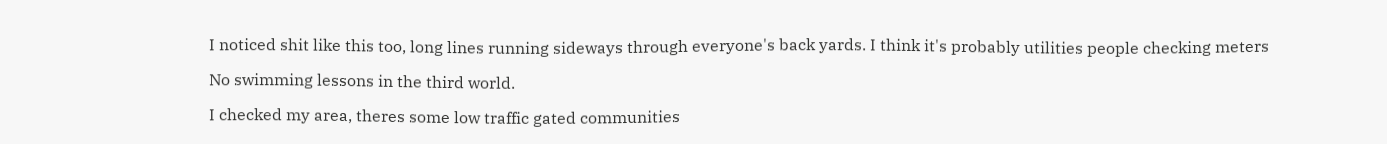I noticed shit like this too, long lines running sideways through everyone's back yards. I think it's probably utilities people checking meters

No swimming lessons in the third world.

I checked my area, theres some low traffic gated communities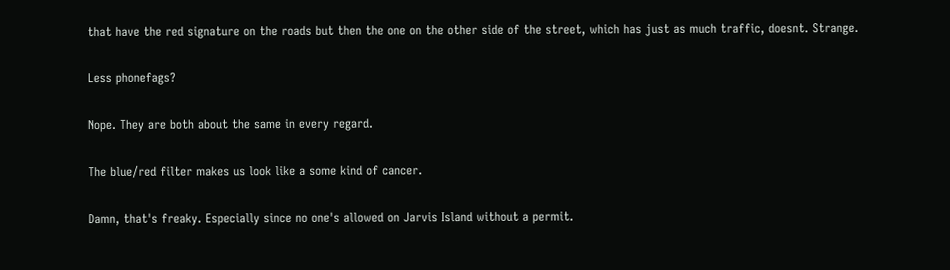that have the red signature on the roads but then the one on the other side of the street, which has just as much traffic, doesnt. Strange.

Less phonefags?

Nope. They are both about the same in every regard.

The blue/red filter makes us look like a some kind of cancer.

Damn, that's freaky. Especially since no one's allowed on Jarvis Island without a permit.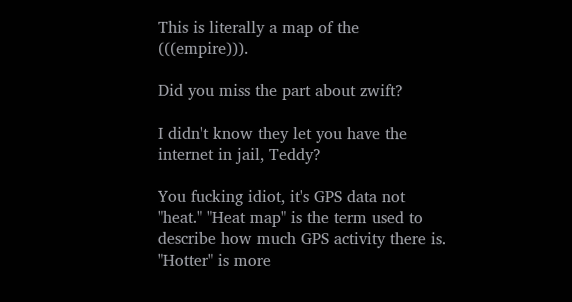This is literally a map of the (((empire))).

Did you miss the part about zwift?

I didn't know they let you have the internet in jail, Teddy?

You fucking idiot, it's GPS data not "heat." "Heat map" is the term used to describe how much GPS activity there is. "Hotter" is more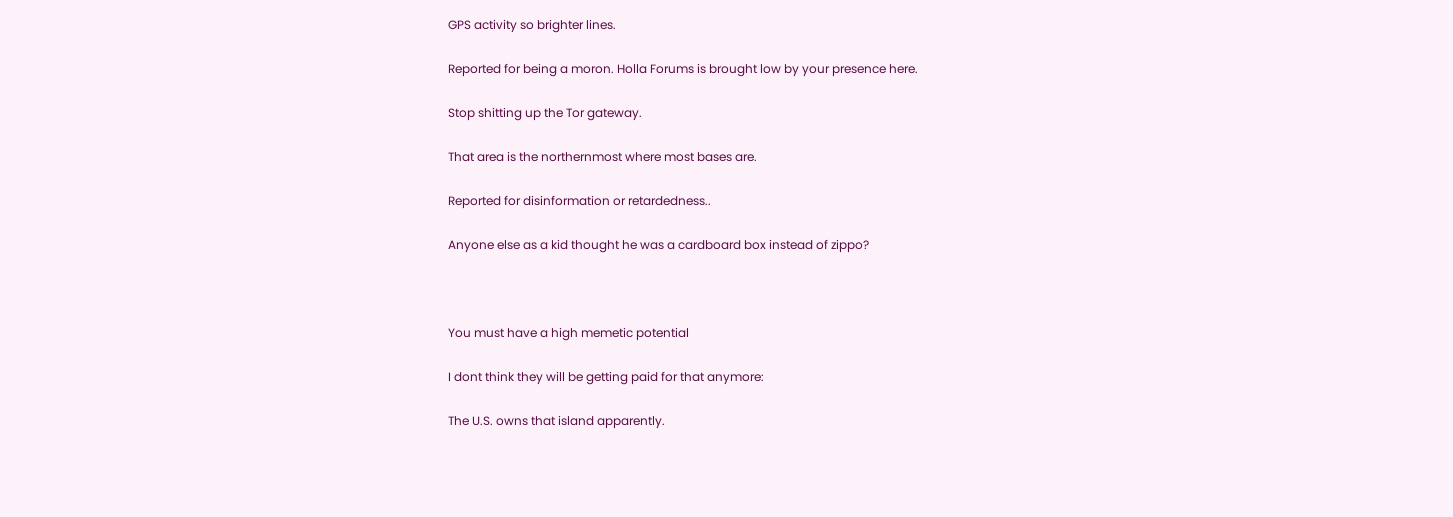GPS activity so brighter lines.

Reported for being a moron. Holla Forums is brought low by your presence here.

Stop shitting up the Tor gateway.

That area is the northernmost where most bases are.

Reported for disinformation or retardedness..

Anyone else as a kid thought he was a cardboard box instead of zippo?



You must have a high memetic potential

I dont think they will be getting paid for that anymore:

The U.S. owns that island apparently.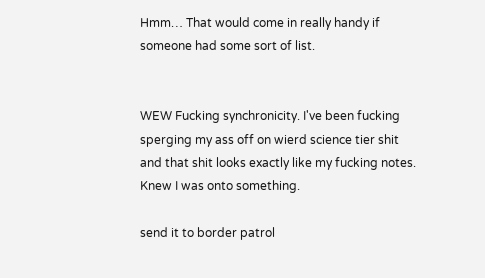Hmm… That would come in really handy if someone had some sort of list.


WEW Fucking synchronicity. I've been fucking sperging my ass off on wierd science tier shit and that shit looks exactly like my fucking notes. Knew I was onto something.

send it to border patrol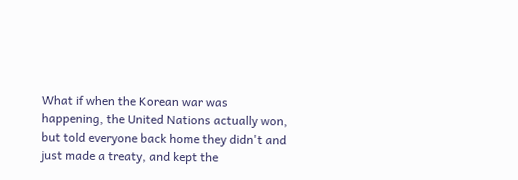What if when the Korean war was happening, the United Nations actually won, but told everyone back home they didn't and just made a treaty, and kept the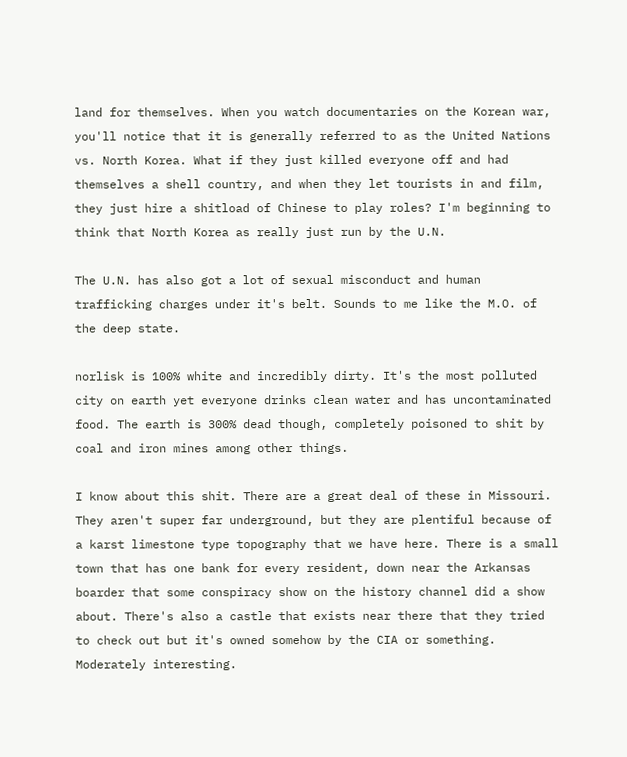land for themselves. When you watch documentaries on the Korean war, you'll notice that it is generally referred to as the United Nations vs. North Korea. What if they just killed everyone off and had themselves a shell country, and when they let tourists in and film, they just hire a shitload of Chinese to play roles? I'm beginning to think that North Korea as really just run by the U.N.

The U.N. has also got a lot of sexual misconduct and human trafficking charges under it's belt. Sounds to me like the M.O. of the deep state.

norlisk is 100% white and incredibly dirty. It's the most polluted city on earth yet everyone drinks clean water and has uncontaminated food. The earth is 300% dead though, completely poisoned to shit by coal and iron mines among other things.

I know about this shit. There are a great deal of these in Missouri. They aren't super far underground, but they are plentiful because of a karst limestone type topography that we have here. There is a small town that has one bank for every resident, down near the Arkansas boarder that some conspiracy show on the history channel did a show about. There's also a castle that exists near there that they tried to check out but it's owned somehow by the CIA or something. Moderately interesting.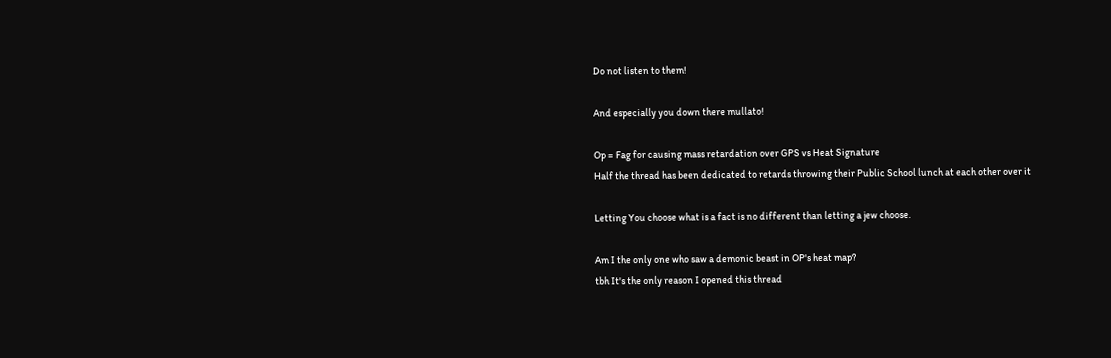Do not listen to them!

And especially you down there mullato!

Op = Fag for causing mass retardation over GPS vs Heat Signature
Half the thread has been dedicated to retards throwing their Public School lunch at each other over it

Letting You choose what is a fact is no different than letting a jew choose.

Am I the only one who saw a demonic beast in OP's heat map?
tbh It's the only reason I opened this thread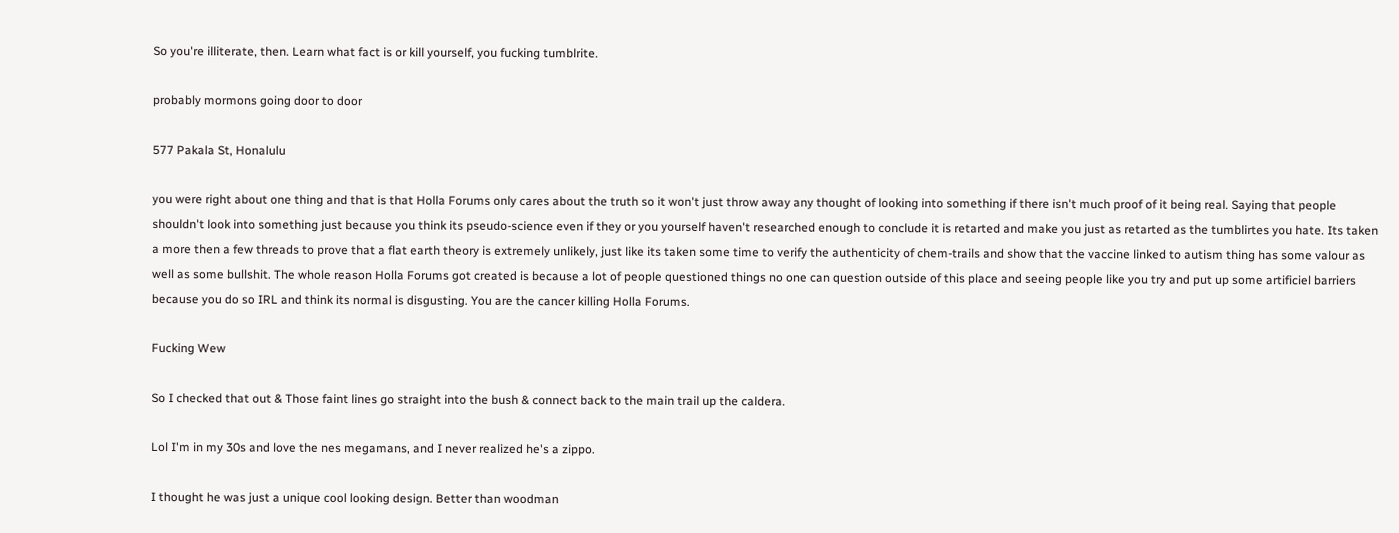So you're illiterate, then. Learn what fact is or kill yourself, you fucking tumblrite.

probably mormons going door to door

577 Pakala St, Honalulu

you were right about one thing and that is that Holla Forums only cares about the truth so it won't just throw away any thought of looking into something if there isn't much proof of it being real. Saying that people shouldn't look into something just because you think its pseudo-science even if they or you yourself haven't researched enough to conclude it is retarted and make you just as retarted as the tumblirtes you hate. Its taken a more then a few threads to prove that a flat earth theory is extremely unlikely, just like its taken some time to verify the authenticity of chem-trails and show that the vaccine linked to autism thing has some valour as well as some bullshit. The whole reason Holla Forums got created is because a lot of people questioned things no one can question outside of this place and seeing people like you try and put up some artificiel barriers because you do so IRL and think its normal is disgusting. You are the cancer killing Holla Forums.

Fucking Wew

So I checked that out & Those faint lines go straight into the bush & connect back to the main trail up the caldera.

Lol I'm in my 30s and love the nes megamans, and I never realized he's a zippo.

I thought he was just a unique cool looking design. Better than woodman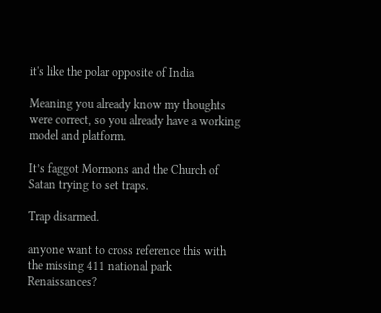it's like the polar opposite of India

Meaning you already know my thoughts were correct, so you already have a working model and platform.

It’s faggot Mormons and the Church of Satan trying to set traps.

Trap disarmed.

anyone want to cross reference this with the missing 411 national park Renaissances?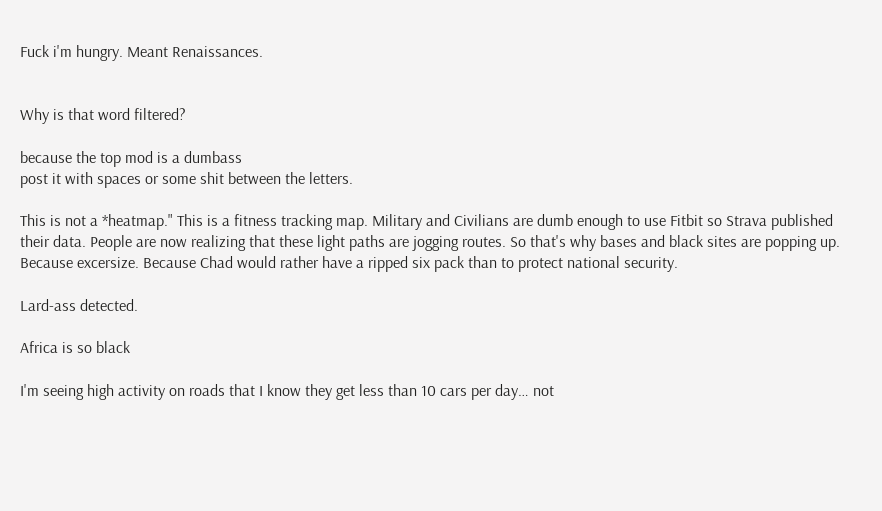Fuck i'm hungry. Meant Renaissances.


Why is that word filtered?

because the top mod is a dumbass
post it with spaces or some shit between the letters.

This is not a *heatmap." This is a fitness tracking map. Military and Civilians are dumb enough to use Fitbit so Strava published their data. People are now realizing that these light paths are jogging routes. So that's why bases and black sites are popping up. Because excersize. Because Chad would rather have a ripped six pack than to protect national security.

Lard-ass detected.

Africa is so black

I'm seeing high activity on roads that I know they get less than 10 cars per day… not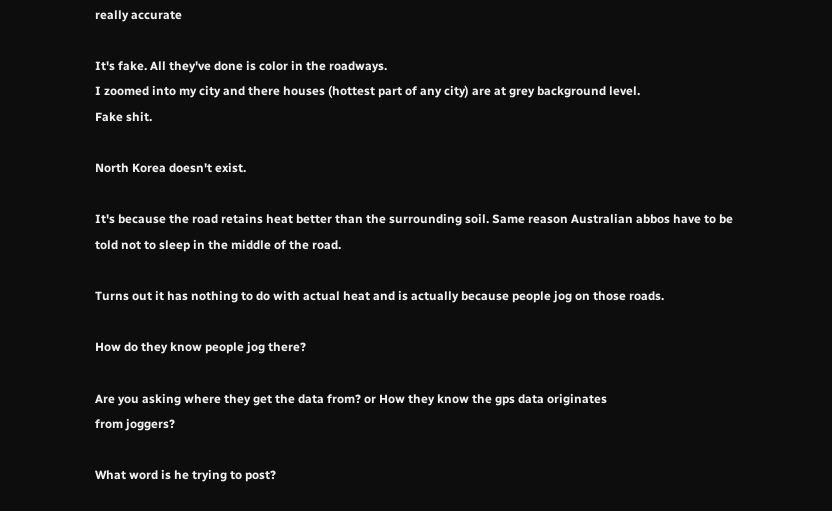really accurate

It's fake. All they've done is color in the roadways.
I zoomed into my city and there houses (hottest part of any city) are at grey background level.
Fake shit.

North Korea doesn't exist.

It's because the road retains heat better than the surrounding soil. Same reason Australian abbos have to be told not to sleep in the middle of the road.

Turns out it has nothing to do with actual heat and is actually because people jog on those roads.

How do they know people jog there?

Are you asking where they get the data from? or How they know the gps data originates
from joggers?

What word is he trying to post?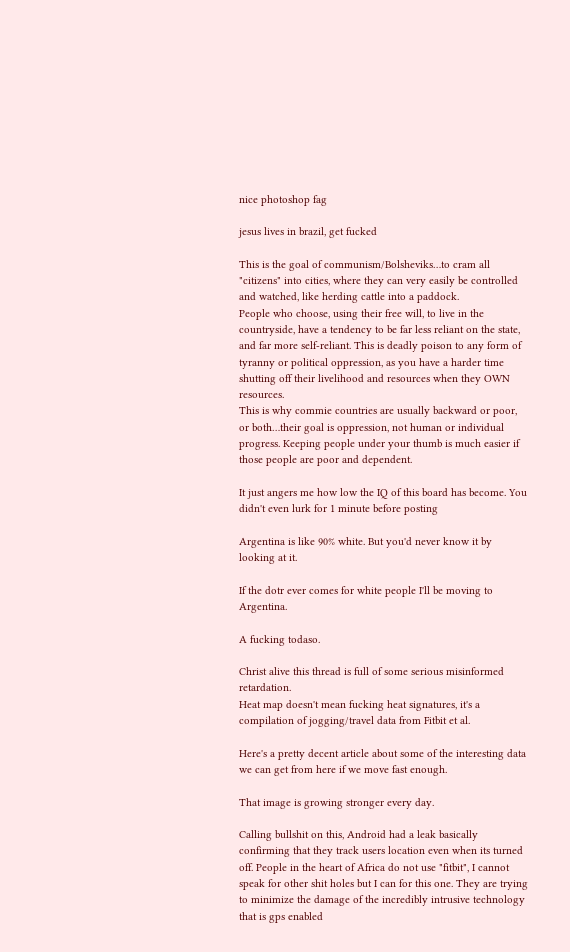nice photoshop fag

jesus lives in brazil, get fucked

This is the goal of communism/Bolsheviks…to cram all "citizens" into cities, where they can very easily be controlled and watched, like herding cattle into a paddock.
People who choose, using their free will, to live in the countryside, have a tendency to be far less reliant on the state, and far more self-reliant. This is deadly poison to any form of tyranny or political oppression, as you have a harder time shutting off their livelihood and resources when they OWN resources.
This is why commie countries are usually backward or poor, or both…their goal is oppression, not human or individual progress. Keeping people under your thumb is much easier if those people are poor and dependent.

It just angers me how low the IQ of this board has become. You didn't even lurk for 1 minute before posting

Argentina is like 90% white. But you'd never know it by looking at it.

If the dotr ever comes for white people I'll be moving to Argentina.

A fucking todaso.

Christ alive this thread is full of some serious misinformed retardation.
Heat map doesn't mean fucking heat signatures, it's a compilation of jogging/travel data from Fitbit et al.

Here's a pretty decent article about some of the interesting data we can get from here if we move fast enough.

That image is growing stronger every day.

Calling bullshit on this, Android had a leak basically confirming that they track users location even when its turned off. People in the heart of Africa do not use "fitbit", I cannot speak for other shit holes but I can for this one. They are trying to minimize the damage of the incredibly intrusive technology that is gps enabled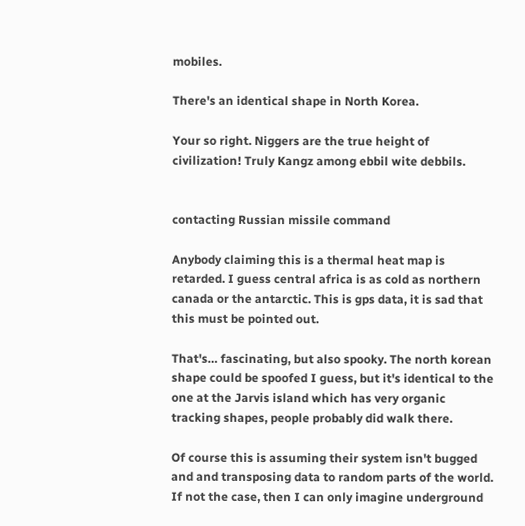mobiles.

There's an identical shape in North Korea.

Your so right. Niggers are the true height of civilization! Truly Kangz among ebbil wite debbils.


contacting Russian missile command

Anybody claiming this is a thermal heat map is retarded. I guess central africa is as cold as northern canada or the antarctic. This is gps data, it is sad that this must be pointed out.

That's… fascinating, but also spooky. The north korean shape could be spoofed I guess, but it's identical to the one at the Jarvis island which has very organic tracking shapes, people probably did walk there.

Of course this is assuming their system isn't bugged and and transposing data to random parts of the world. If not the case, then I can only imagine underground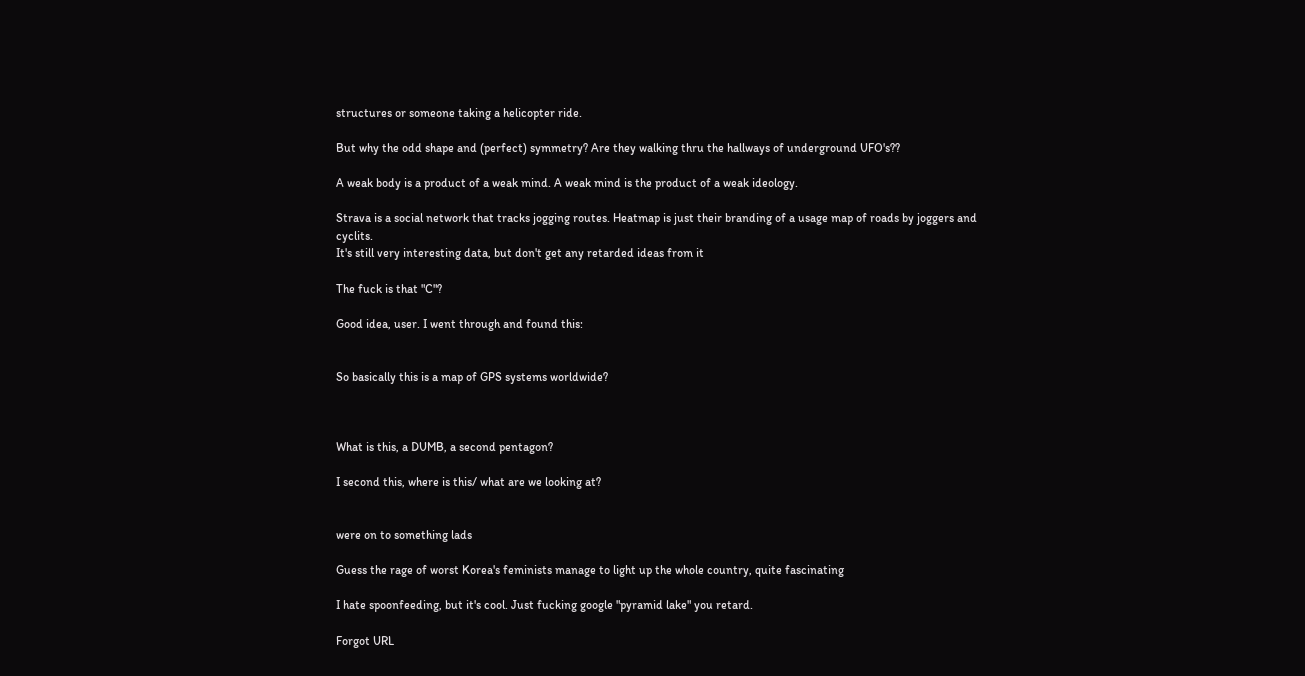structures or someone taking a helicopter ride.

But why the odd shape and (perfect) symmetry? Are they walking thru the hallways of underground UFO's??

A weak body is a product of a weak mind. A weak mind is the product of a weak ideology.

Strava is a social network that tracks jogging routes. Heatmap is just their branding of a usage map of roads by joggers and cyclits.
It's still very interesting data, but don't get any retarded ideas from it

The fuck is that "C"?

Good idea, user. I went through and found this:


So basically this is a map of GPS systems worldwide?



What is this, a DUMB, a second pentagon?

I second this, where is this/ what are we looking at?


were on to something lads

Guess the rage of worst Korea's feminists manage to light up the whole country, quite fascinating

I hate spoonfeeding, but it's cool. Just fucking google "pyramid lake" you retard.

Forgot URL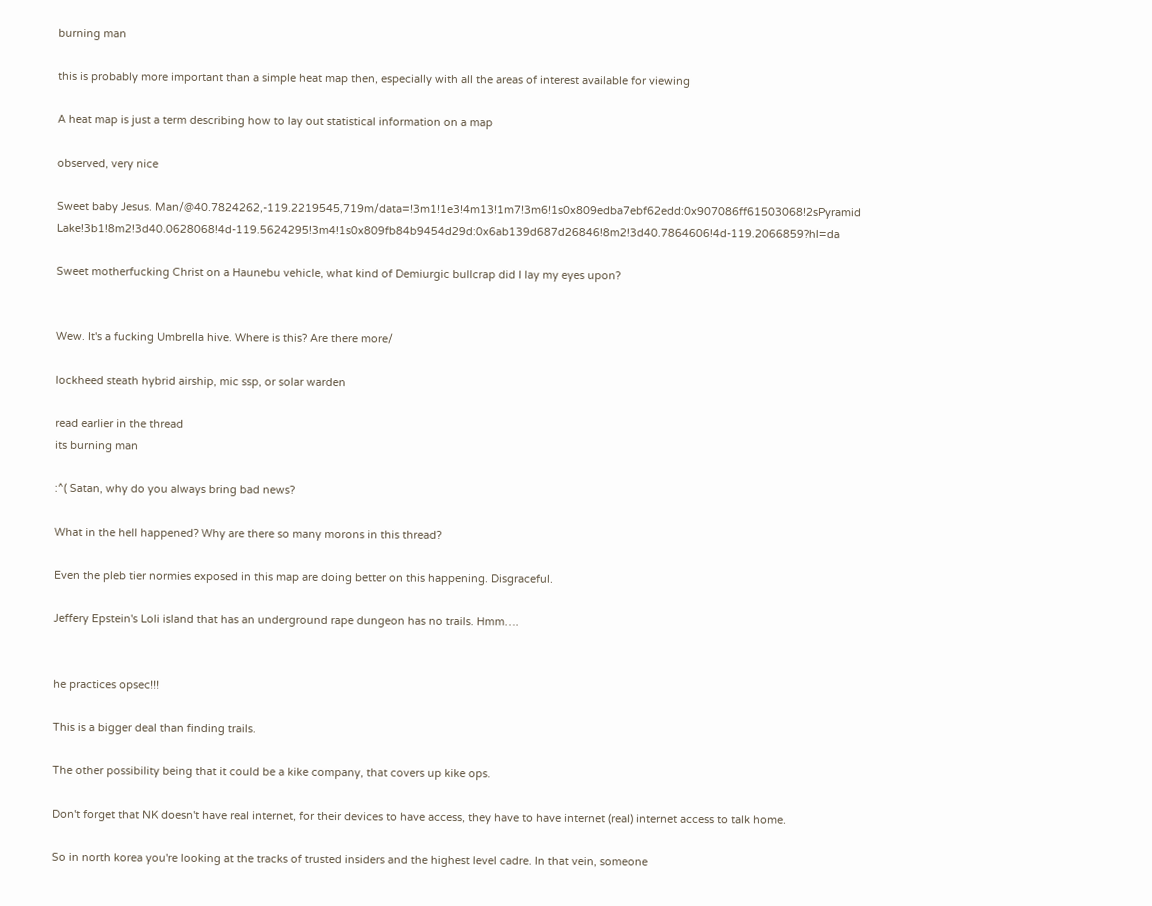burning man

this is probably more important than a simple heat map then, especially with all the areas of interest available for viewing

A heat map is just a term describing how to lay out statistical information on a map

observed, very nice

Sweet baby Jesus. Man/@40.7824262,-119.2219545,719m/data=!3m1!1e3!4m13!1m7!3m6!1s0x809edba7ebf62edd:0x907086ff61503068!2sPyramid Lake!3b1!8m2!3d40.0628068!4d-119.5624295!3m4!1s0x809fb84b9454d29d:0x6ab139d687d26846!8m2!3d40.7864606!4d-119.2066859?hl=da

Sweet motherfucking Christ on a Haunebu vehicle, what kind of Demiurgic bullcrap did I lay my eyes upon?


Wew. It's a fucking Umbrella hive. Where is this? Are there more/

lockheed steath hybrid airship, mic ssp, or solar warden

read earlier in the thread
its burning man

:^( Satan, why do you always bring bad news?

What in the hell happened? Why are there so many morons in this thread?

Even the pleb tier normies exposed in this map are doing better on this happening. Disgraceful.

Jeffery Epstein's Loli island that has an underground rape dungeon has no trails. Hmm….


he practices opsec!!!

This is a bigger deal than finding trails.

The other possibility being that it could be a kike company, that covers up kike ops.

Don't forget that NK doesn't have real internet, for their devices to have access, they have to have internet (real) internet access to talk home.

So in north korea you're looking at the tracks of trusted insiders and the highest level cadre. In that vein, someone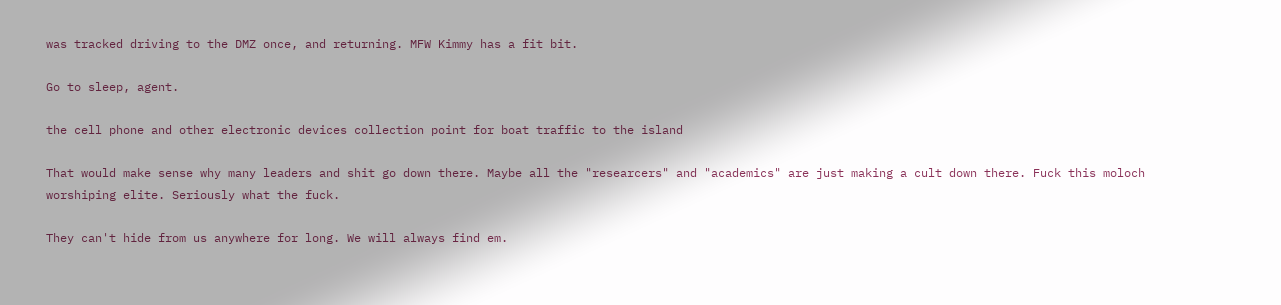was tracked driving to the DMZ once, and returning. MFW Kimmy has a fit bit.

Go to sleep, agent.

the cell phone and other electronic devices collection point for boat traffic to the island

That would make sense why many leaders and shit go down there. Maybe all the "researcers" and "academics" are just making a cult down there. Fuck this moloch worshiping elite. Seriously what the fuck.

They can't hide from us anywhere for long. We will always find em.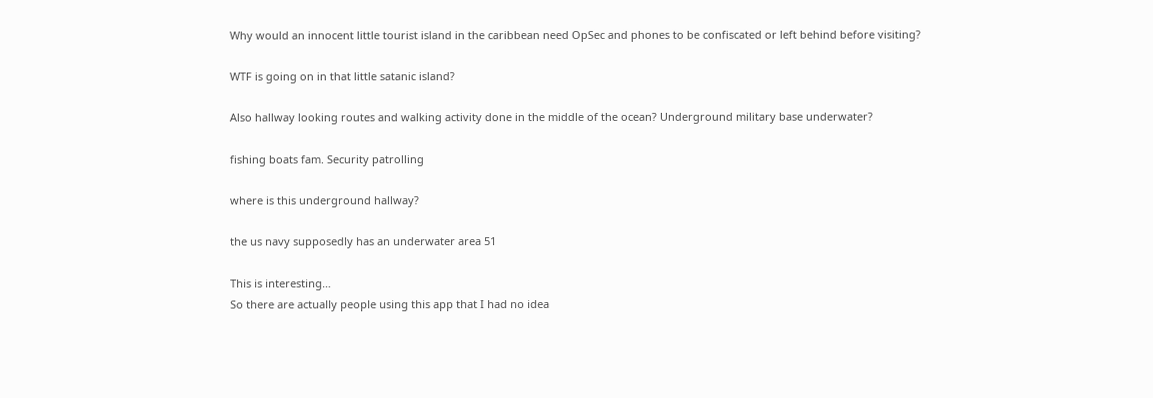Why would an innocent little tourist island in the caribbean need OpSec and phones to be confiscated or left behind before visiting?

WTF is going on in that little satanic island?

Also hallway looking routes and walking activity done in the middle of the ocean? Underground military base underwater?

fishing boats fam. Security patrolling

where is this underground hallway?

the us navy supposedly has an underwater area 51

This is interesting…
So there are actually people using this app that I had no idea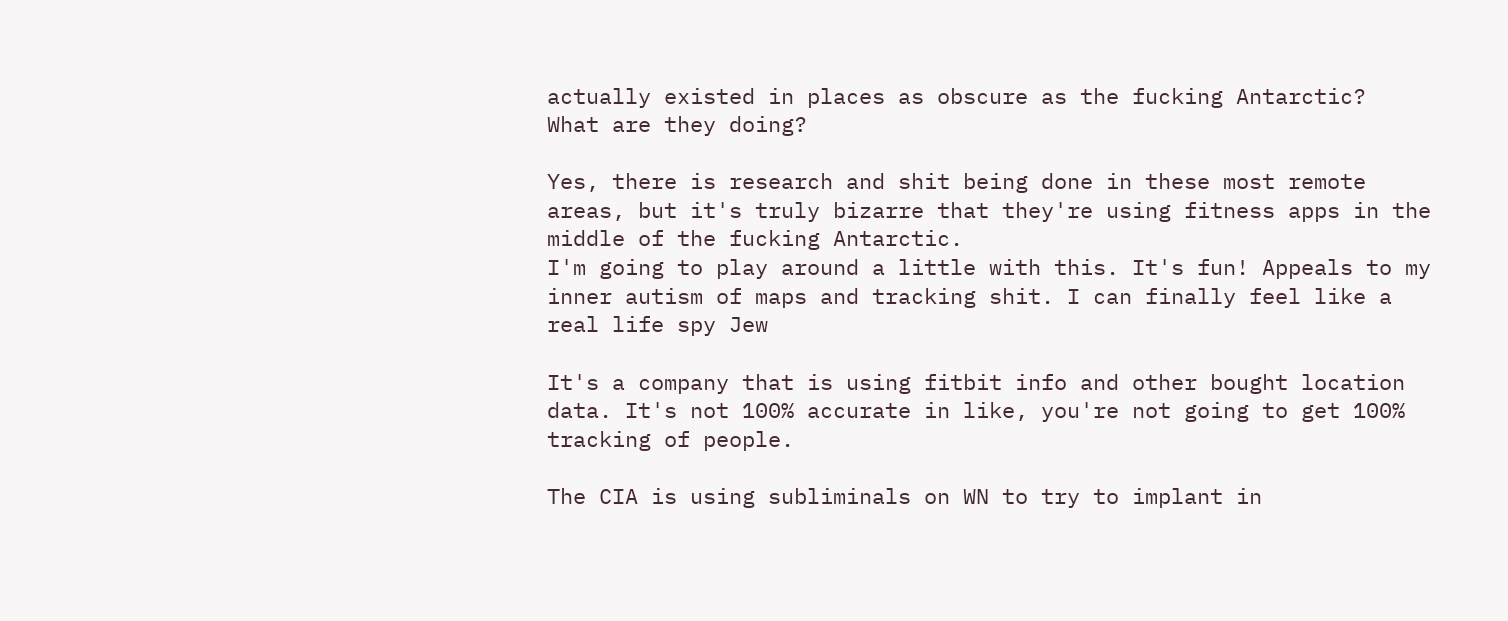actually existed in places as obscure as the fucking Antarctic?
What are they doing?

Yes, there is research and shit being done in these most remote areas, but it's truly bizarre that they're using fitness apps in the middle of the fucking Antarctic.
I'm going to play around a little with this. It's fun! Appeals to my inner autism of maps and tracking shit. I can finally feel like a real life spy Jew

It's a company that is using fitbit info and other bought location data. It's not 100% accurate in like, you're not going to get 100% tracking of people.

The CIA is using subliminals on WN to try to implant in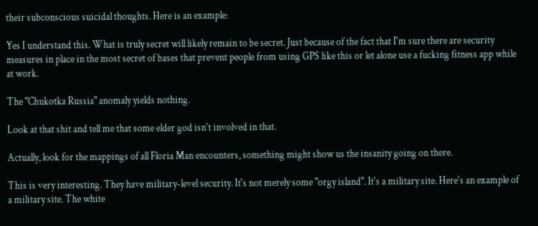their subconscious suicidal thoughts. Here is an example:

Yes I understand this. What is truly secret will likely remain to be secret. Just because of the fact that I'm sure there are security measures in place in the most secret of bases that prevent people from using GPS like this or let alone use a fucking fitness app while at work.

The "Chukotka Russia" anomaly yields nothing.

Look at that shit and tell me that some elder god isn't involved in that.

Actually, look for the mappings of all Floria Man encounters, something might show us the insanity going on there.

This is very interesting. They have military-level security. It's not merely some "orgy island". It's a military site. Here's an example of a military site. The white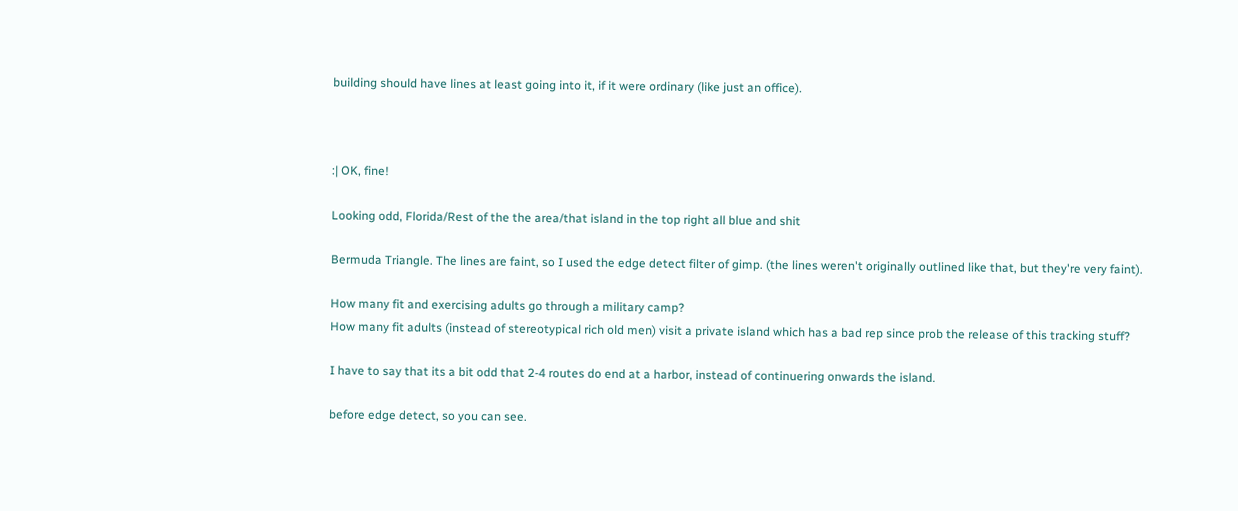building should have lines at least going into it, if it were ordinary (like just an office).



:| OK, fine!

Looking odd, Florida/Rest of the the area/that island in the top right all blue and shit

Bermuda Triangle. The lines are faint, so I used the edge detect filter of gimp. (the lines weren't originally outlined like that, but they're very faint).

How many fit and exercising adults go through a military camp?
How many fit adults (instead of stereotypical rich old men) visit a private island which has a bad rep since prob the release of this tracking stuff?

I have to say that its a bit odd that 2-4 routes do end at a harbor, instead of continuering onwards the island.

before edge detect, so you can see.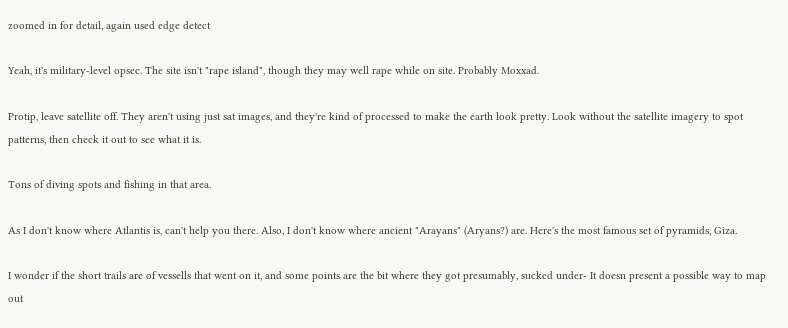zoomed in for detail, again used edge detect

Yeah, it's military-level opsec. The site isn't "rape island", though they may well rape while on site. Probably Moxxad.

Protip, leave satellite off. They aren't using just sat images, and they're kind of processed to make the earth look pretty. Look without the satellite imagery to spot patterns, then check it out to see what it is.

Tons of diving spots and fishing in that area.

As I don't know where Atlantis is, can't help you there. Also, I don't know where ancient "Arayans" (Aryans?) are. Here's the most famous set of pyramids, Giza.

I wonder if the short trails are of vessells that went on it, and some points are the bit where they got presumably, sucked under- It doesn present a possible way to map out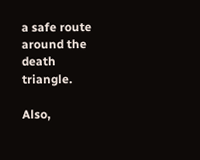a safe route around the death triangle.

Also,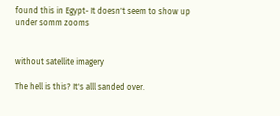found this in Egypt- It doesn't seem to show up under somm zooms


without satellite imagery

The hell is this? It's alll sanded over.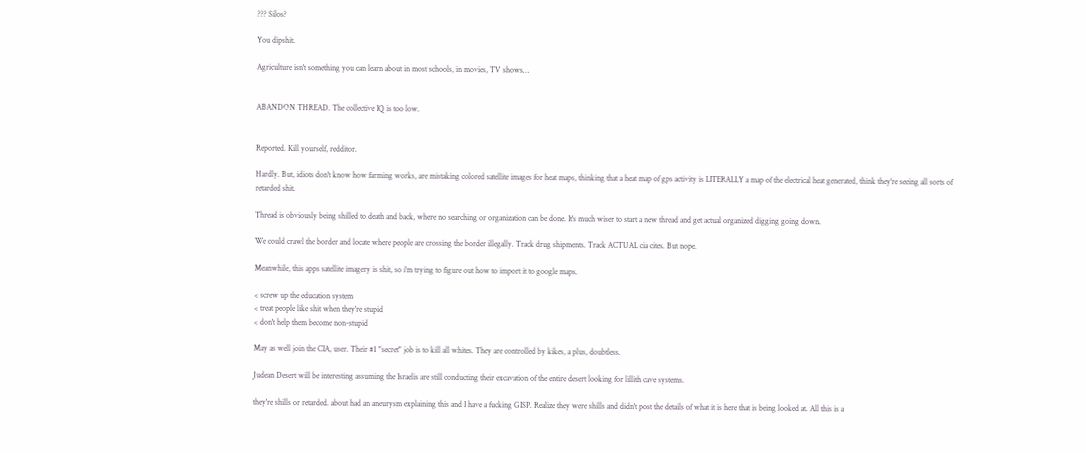??? Silos?

You dipshit.

Agriculture isn't something you can learn about in most schools, in movies, TV shows…


ABANDON THREAD. The collective IQ is too low.


Reported. Kill yourself, redditor.

Hardly. But, idiots don't know how farming works, are mistaking colored satellite images for heat maps, thinking that a heat map of gps activity is LITERALLY a map of the electrical heat generated, think they're seeing all sorts of retarded shit.

Thread is obviously being shilled to death and back, where no searching or organization can be done. It's much wiser to start a new thread and get actual organized digging going down.

We could crawl the border and locate where people are crossing the border illegally. Track drug shipments. Track ACTUAL cia cites. But nope.

Meanwhile, this apps satellite imagery is shit, so i'm trying to figure out how to import it to google maps.

< screw up the education system
< treat people like shit when they're stupid
< don't help them become non-stupid

May as well join the CIA, user. Their #1 "secret" job is to kill all whites. They are controlled by kikes, a plus, doubtless.

Judean Desert will be interesting assuming the Israelis are still conducting their excavation of the entire desert looking for lillith cave systems.

they're shills or retarded. about had an aneurysm explaining this and I have a fucking GISP. Realize they were shills and didn't post the details of what it is here that is being looked at. All this is a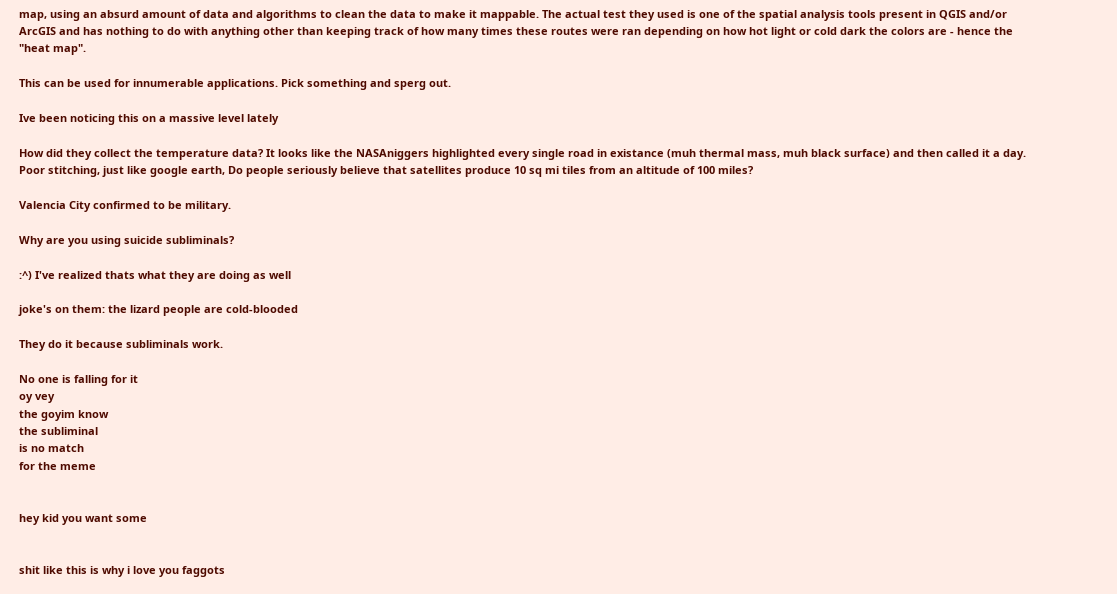map, using an absurd amount of data and algorithms to clean the data to make it mappable. The actual test they used is one of the spatial analysis tools present in QGIS and/or ArcGIS and has nothing to do with anything other than keeping track of how many times these routes were ran depending on how hot light or cold dark the colors are - hence the "heat map".

This can be used for innumerable applications. Pick something and sperg out.

Ive been noticing this on a massive level lately

How did they collect the temperature data? It looks like the NASAniggers highlighted every single road in existance (muh thermal mass, muh black surface) and then called it a day. Poor stitching, just like google earth, Do people seriously believe that satellites produce 10 sq mi tiles from an altitude of 100 miles?

Valencia City confirmed to be military.

Why are you using suicide subliminals?

:^) I've realized thats what they are doing as well

joke's on them: the lizard people are cold-blooded

They do it because subliminals work.

No one is falling for it
oy vey
the goyim know
the subliminal
is no match
for the meme


hey kid you want some


shit like this is why i love you faggots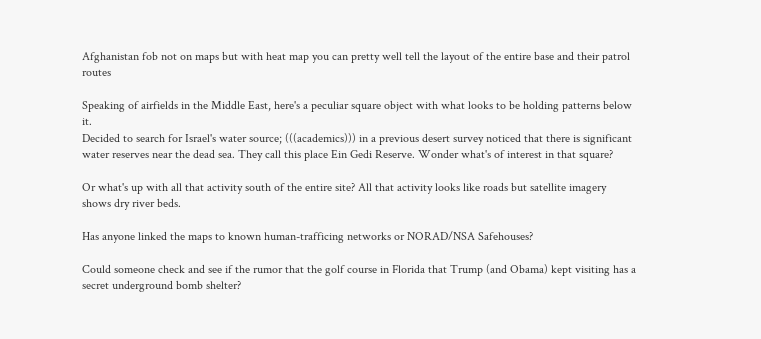Afghanistan fob not on maps but with heat map you can pretty well tell the layout of the entire base and their patrol routes

Speaking of airfields in the Middle East, here's a peculiar square object with what looks to be holding patterns below it.
Decided to search for Israel's water source; (((academics))) in a previous desert survey noticed that there is significant water reserves near the dead sea. They call this place Ein Gedi Reserve. Wonder what's of interest in that square?

Or what's up with all that activity south of the entire site? All that activity looks like roads but satellite imagery shows dry river beds.

Has anyone linked the maps to known human-trafficing networks or NORAD/NSA Safehouses?

Could someone check and see if the rumor that the golf course in Florida that Trump (and Obama) kept visiting has a secret underground bomb shelter?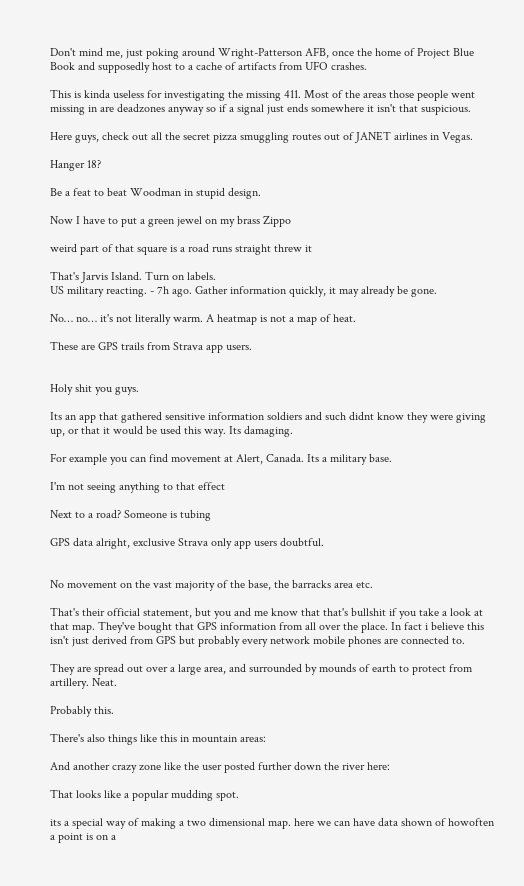Don't mind me, just poking around Wright-Patterson AFB, once the home of Project Blue Book and supposedly host to a cache of artifacts from UFO crashes.

This is kinda useless for investigating the missing 411. Most of the areas those people went missing in are deadzones anyway so if a signal just ends somewhere it isn't that suspicious.

Here guys, check out all the secret pizza smuggling routes out of JANET airlines in Vegas.

Hanger 18?

Be a feat to beat Woodman in stupid design.

Now I have to put a green jewel on my brass Zippo

weird part of that square is a road runs straight threw it

That's Jarvis Island. Turn on labels.
US military reacting. - 7h ago. Gather information quickly, it may already be gone.

No… no… it's not literally warm. A heatmap is not a map of heat.

These are GPS trails from Strava app users.


Holy shit you guys.

Its an app that gathered sensitive information soldiers and such didnt know they were giving up, or that it would be used this way. Its damaging.

For example you can find movement at Alert, Canada. Its a military base.

I'm not seeing anything to that effect

Next to a road? Someone is tubing

GPS data alright, exclusive Strava only app users doubtful.


No movement on the vast majority of the base, the barracks area etc.

That's their official statement, but you and me know that that's bullshit if you take a look at that map. They've bought that GPS information from all over the place. In fact i believe this isn't just derived from GPS but probably every network mobile phones are connected to.

They are spread out over a large area, and surrounded by mounds of earth to protect from artillery. Neat.

Probably this.

There's also things like this in mountain areas:

And another crazy zone like the user posted further down the river here:

That looks like a popular mudding spot.

its a special way of making a two dimensional map. here we can have data shown of howoften a point is on a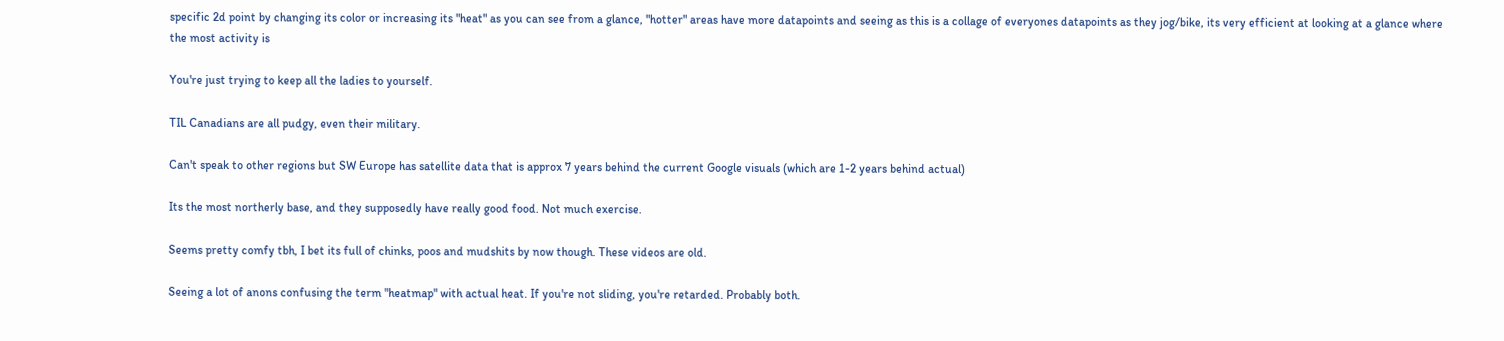specific 2d point by changing its color or increasing its "heat" as you can see from a glance, "hotter" areas have more datapoints and seeing as this is a collage of everyones datapoints as they jog/bike, its very efficient at looking at a glance where the most activity is

You're just trying to keep all the ladies to yourself.

TIL Canadians are all pudgy, even their military.

Can't speak to other regions but SW Europe has satellite data that is approx 7 years behind the current Google visuals (which are 1-2 years behind actual)

Its the most northerly base, and they supposedly have really good food. Not much exercise.

Seems pretty comfy tbh, I bet its full of chinks, poos and mudshits by now though. These videos are old.

Seeing a lot of anons confusing the term "heatmap" with actual heat. If you're not sliding, you're retarded. Probably both.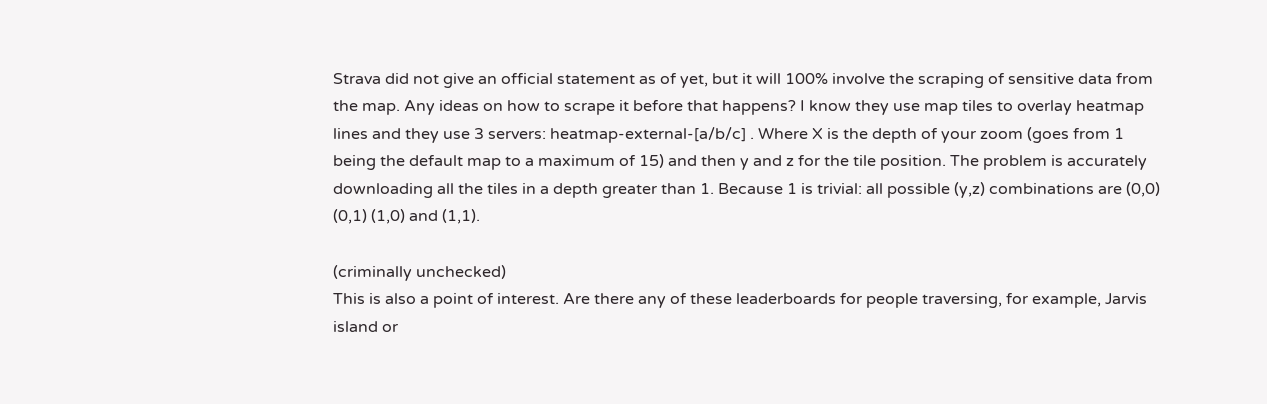Strava did not give an official statement as of yet, but it will 100% involve the scraping of sensitive data from the map. Any ideas on how to scrape it before that happens? I know they use map tiles to overlay heatmap lines and they use 3 servers: heatmap-external-[a/b/c] . Where X is the depth of your zoom (goes from 1 being the default map to a maximum of 15) and then y and z for the tile position. The problem is accurately downloading all the tiles in a depth greater than 1. Because 1 is trivial: all possible (y,z) combinations are (0,0) (0,1) (1,0) and (1,1).

(criminally unchecked)
This is also a point of interest. Are there any of these leaderboards for people traversing, for example, Jarvis island or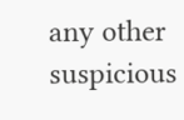any other suspicious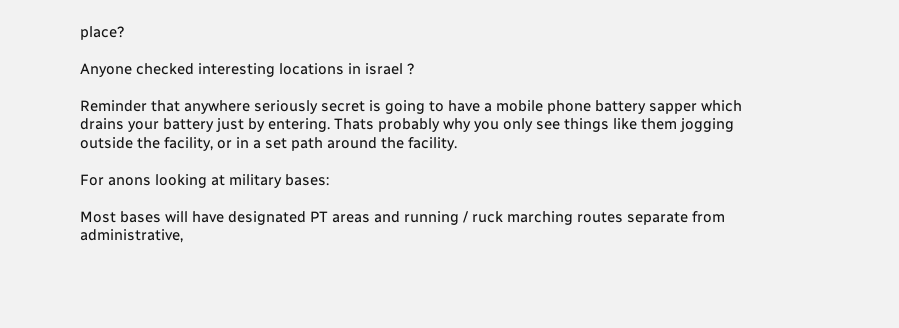place?

Anyone checked interesting locations in israel ?

Reminder that anywhere seriously secret is going to have a mobile phone battery sapper which drains your battery just by entering. Thats probably why you only see things like them jogging outside the facility, or in a set path around the facility.

For anons looking at military bases:

Most bases will have designated PT areas and running / ruck marching routes separate from administrative,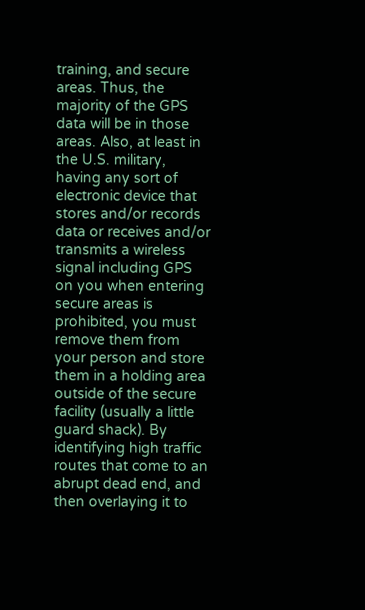training, and secure areas. Thus, the majority of the GPS data will be in those areas. Also, at least in the U.S. military, having any sort of electronic device that stores and/or records data or receives and/or transmits a wireless signal including GPS on you when entering secure areas is prohibited, you must remove them from your person and store them in a holding area outside of the secure facility (usually a little guard shack). By identifying high traffic routes that come to an abrupt dead end, and then overlaying it to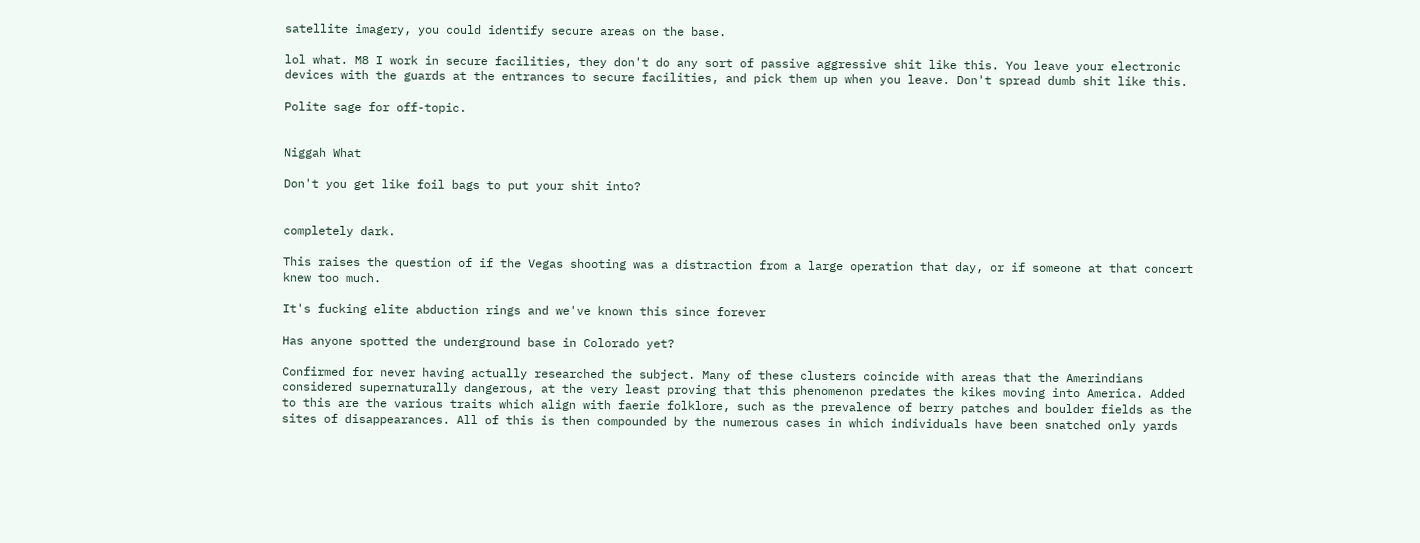satellite imagery, you could identify secure areas on the base.

lol what. M8 I work in secure facilities, they don't do any sort of passive aggressive shit like this. You leave your electronic devices with the guards at the entrances to secure facilities, and pick them up when you leave. Don't spread dumb shit like this.

Polite sage for off-topic.


Niggah What

Don't you get like foil bags to put your shit into?


completely dark.

This raises the question of if the Vegas shooting was a distraction from a large operation that day, or if someone at that concert knew too much.

It's fucking elite abduction rings and we've known this since forever

Has anyone spotted the underground base in Colorado yet?

Confirmed for never having actually researched the subject. Many of these clusters coincide with areas that the Amerindians considered supernaturally dangerous, at the very least proving that this phenomenon predates the kikes moving into America. Added to this are the various traits which align with faerie folklore, such as the prevalence of berry patches and boulder fields as the sites of disappearances. All of this is then compounded by the numerous cases in which individuals have been snatched only yards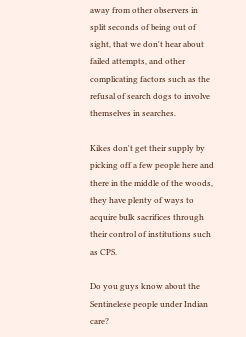away from other observers in split seconds of being out of sight, that we don't hear about failed attempts, and other complicating factors such as the refusal of search dogs to involve themselves in searches.

Kikes don't get their supply by picking off a few people here and there in the middle of the woods, they have plenty of ways to acquire bulk sacrifices through their control of institutions such as CPS.

Do you guys know about the Sentinelese people under Indian care?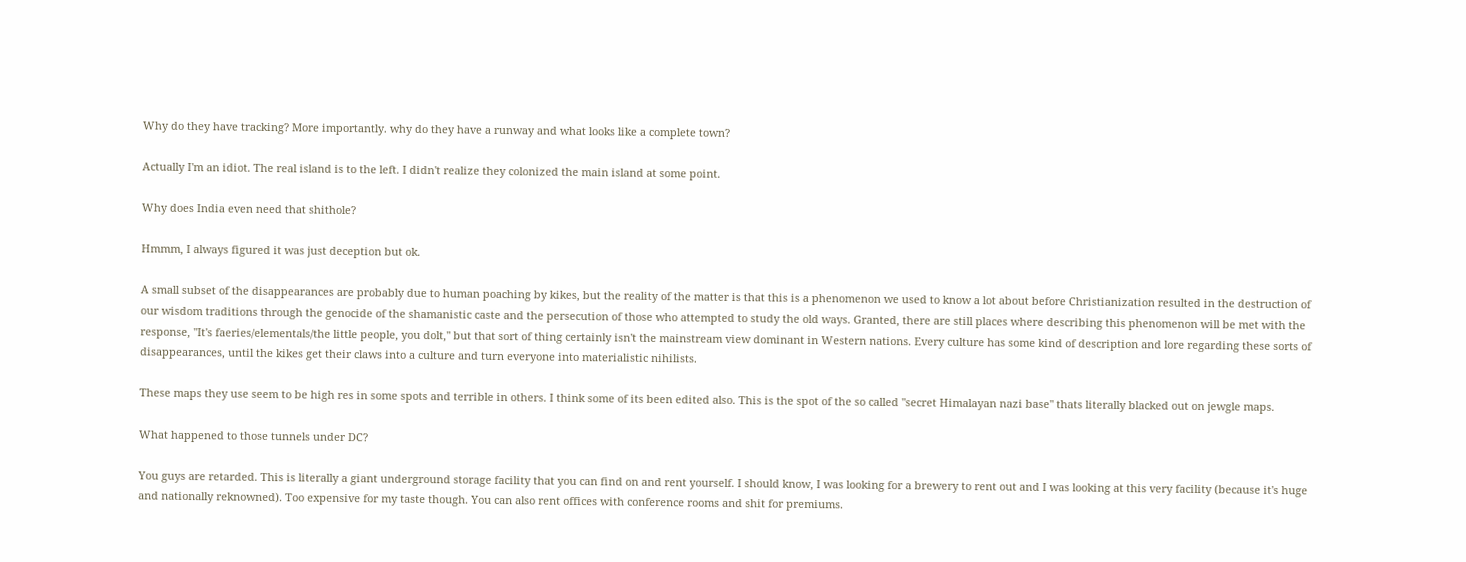Why do they have tracking? More importantly. why do they have a runway and what looks like a complete town?

Actually I'm an idiot. The real island is to the left. I didn't realize they colonized the main island at some point.

Why does India even need that shithole?

Hmmm, I always figured it was just deception but ok.

A small subset of the disappearances are probably due to human poaching by kikes, but the reality of the matter is that this is a phenomenon we used to know a lot about before Christianization resulted in the destruction of our wisdom traditions through the genocide of the shamanistic caste and the persecution of those who attempted to study the old ways. Granted, there are still places where describing this phenomenon will be met with the response, "It's faeries/elementals/the little people, you dolt," but that sort of thing certainly isn't the mainstream view dominant in Western nations. Every culture has some kind of description and lore regarding these sorts of disappearances, until the kikes get their claws into a culture and turn everyone into materialistic nihilists.

These maps they use seem to be high res in some spots and terrible in others. I think some of its been edited also. This is the spot of the so called "secret Himalayan nazi base" thats literally blacked out on jewgle maps.

What happened to those tunnels under DC?

You guys are retarded. This is literally a giant underground storage facility that you can find on and rent yourself. I should know, I was looking for a brewery to rent out and I was looking at this very facility (because it's huge and nationally reknowned). Too expensive for my taste though. You can also rent offices with conference rooms and shit for premiums.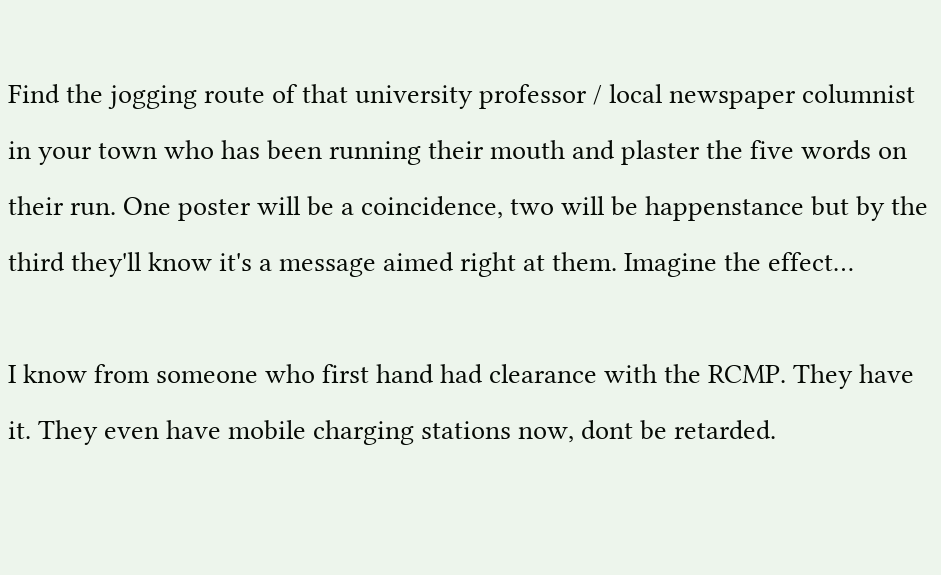Find the jogging route of that university professor / local newspaper columnist in your town who has been running their mouth and plaster the five words on their run. One poster will be a coincidence, two will be happenstance but by the third they'll know it's a message aimed right at them. Imagine the effect…

I know from someone who first hand had clearance with the RCMP. They have it. They even have mobile charging stations now, dont be retarded.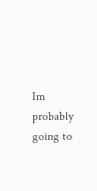Im probably going to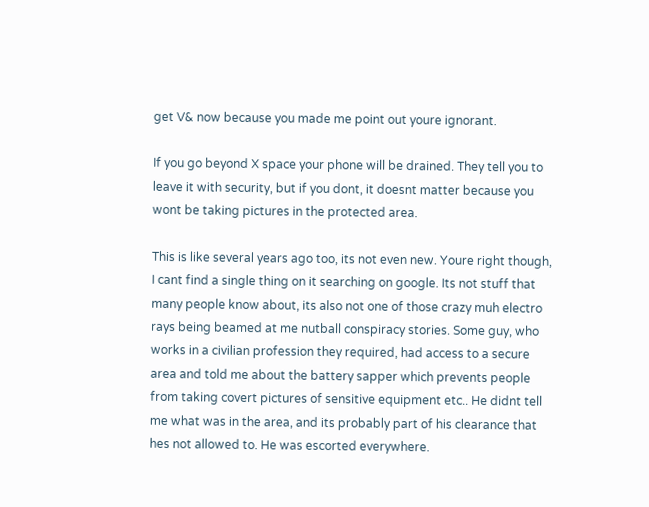get V& now because you made me point out youre ignorant.

If you go beyond X space your phone will be drained. They tell you to leave it with security, but if you dont, it doesnt matter because you wont be taking pictures in the protected area.

This is like several years ago too, its not even new. Youre right though, I cant find a single thing on it searching on google. Its not stuff that many people know about, its also not one of those crazy muh electro rays being beamed at me nutball conspiracy stories. Some guy, who works in a civilian profession they required, had access to a secure area and told me about the battery sapper which prevents people from taking covert pictures of sensitive equipment etc.. He didnt tell me what was in the area, and its probably part of his clearance that hes not allowed to. He was escorted everywhere.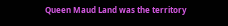Queen Maud Land was the territory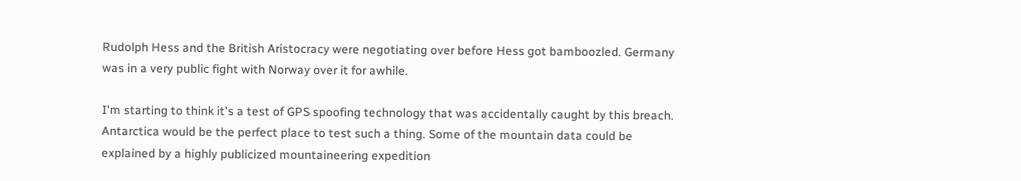Rudolph Hess and the British Aristocracy were negotiating over before Hess got bamboozled. Germany was in a very public fight with Norway over it for awhile.

I'm starting to think it's a test of GPS spoofing technology that was accidentally caught by this breach. Antarctica would be the perfect place to test such a thing. Some of the mountain data could be explained by a highly publicized mountaineering expedition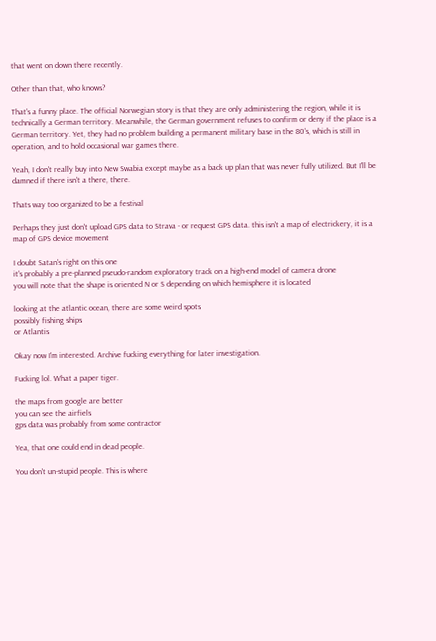that went on down there recently.

Other than that, who knows?

That's a funny place. The official Norwegian story is that they are only administering the region, while it is technically a German territory. Meanwhile, the German government refuses to confirm or deny if the place is a German territory. Yet, they had no problem building a permanent military base in the 80's, which is still in operation, and to hold occasional war games there.

Yeah, I don't really buy into New Swabia except maybe as a back up plan that was never fully utilized. But I'll be damned if there isn't a there, there.

Thats way too organized to be a festival

Perhaps they just don't upload GPS data to Strava - or request GPS data. this isn't a map of electrickery, it is a map of GPS device movement

I doubt Satan's right on this one
it's probably a pre-planned pseudo-random exploratory track on a high-end model of camera drone
you will note that the shape is oriented N or S depending on which hemisphere it is located

looking at the atlantic ocean, there are some weird spots
possibly fishing ships
or Atlantis

Okay now I'm interested. Archive fucking everything for later investigation.

Fucking lol. What a paper tiger.

the maps from google are better
you can see the airfiels
gps data was probably from some contractor

Yea, that one could end in dead people.

You don't un-stupid people. This is where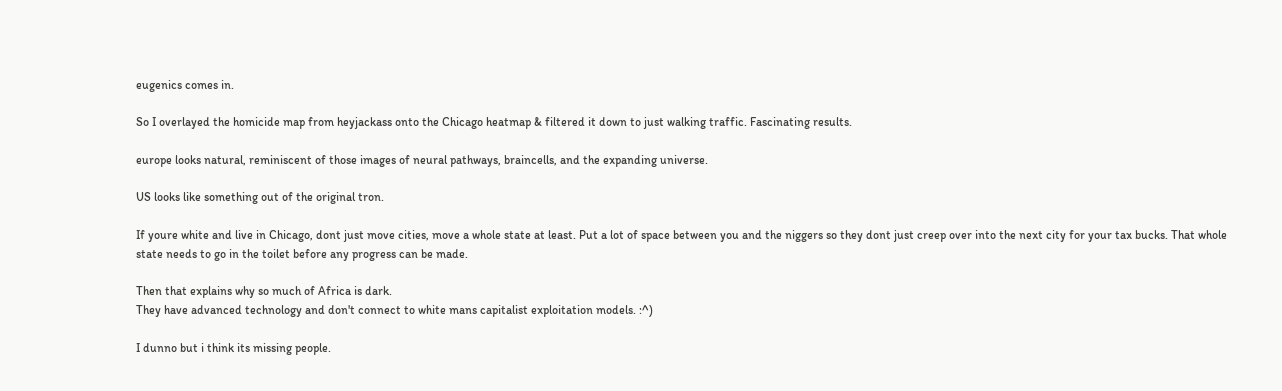eugenics comes in.

So I overlayed the homicide map from heyjackass onto the Chicago heatmap & filtered it down to just walking traffic. Fascinating results.

europe looks natural, reminiscent of those images of neural pathways, braincells, and the expanding universe.

US looks like something out of the original tron.

If youre white and live in Chicago, dont just move cities, move a whole state at least. Put a lot of space between you and the niggers so they dont just creep over into the next city for your tax bucks. That whole state needs to go in the toilet before any progress can be made.

Then that explains why so much of Africa is dark.
They have advanced technology and don't connect to white mans capitalist exploitation models. :^)

I dunno but i think its missing people.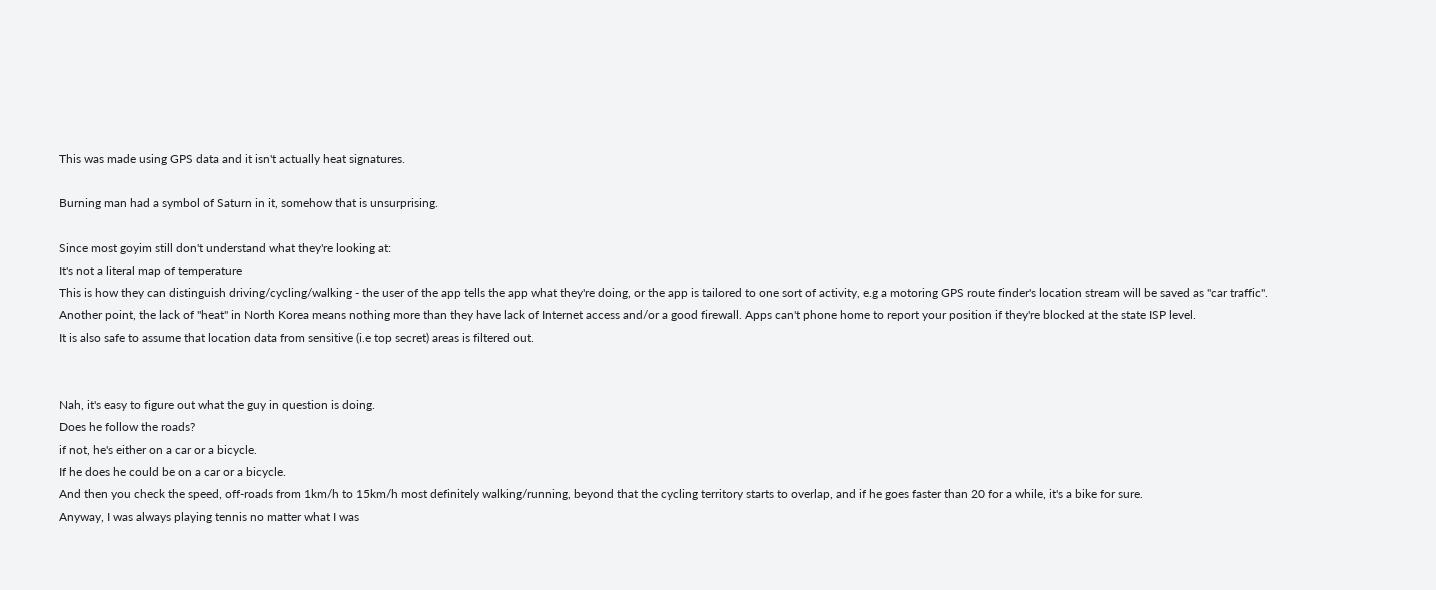This was made using GPS data and it isn't actually heat signatures.

Burning man had a symbol of Saturn in it, somehow that is unsurprising.

Since most goyim still don't understand what they're looking at:
It's not a literal map of temperature
This is how they can distinguish driving/cycling/walking - the user of the app tells the app what they're doing, or the app is tailored to one sort of activity, e.g a motoring GPS route finder's location stream will be saved as "car traffic".
Another point, the lack of "heat" in North Korea means nothing more than they have lack of Internet access and/or a good firewall. Apps can't phone home to report your position if they're blocked at the state ISP level.
It is also safe to assume that location data from sensitive (i.e top secret) areas is filtered out.


Nah, it's easy to figure out what the guy in question is doing.
Does he follow the roads?
if not, he's either on a car or a bicycle.
If he does he could be on a car or a bicycle.
And then you check the speed, off-roads from 1km/h to 15km/h most definitely walking/running, beyond that the cycling territory starts to overlap, and if he goes faster than 20 for a while, it's a bike for sure.
Anyway, I was always playing tennis no matter what I was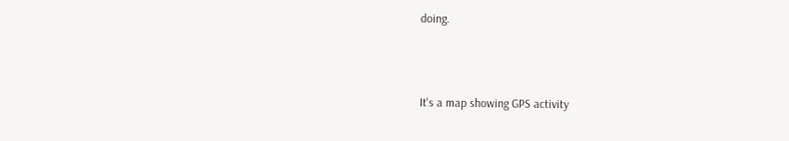doing.



It's a map showing GPS activity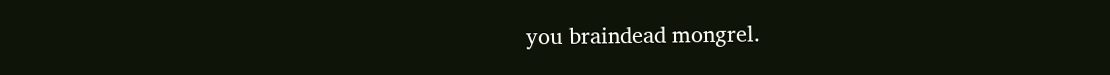you braindead mongrel.